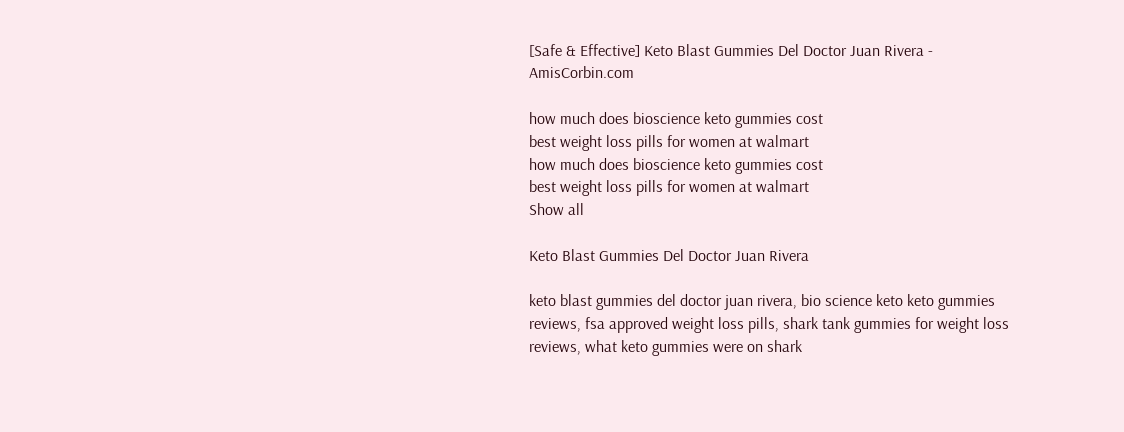[Safe & Effective] Keto Blast Gummies Del Doctor Juan Rivera - AmisCorbin.com

how much does bioscience keto gummies cost
best weight loss pills for women at walmart
how much does bioscience keto gummies cost
best weight loss pills for women at walmart
Show all

Keto Blast Gummies Del Doctor Juan Rivera

keto blast gummies del doctor juan rivera, bio science keto keto gummies reviews, fsa approved weight loss pills, shark tank gummies for weight loss reviews, what keto gummies were on shark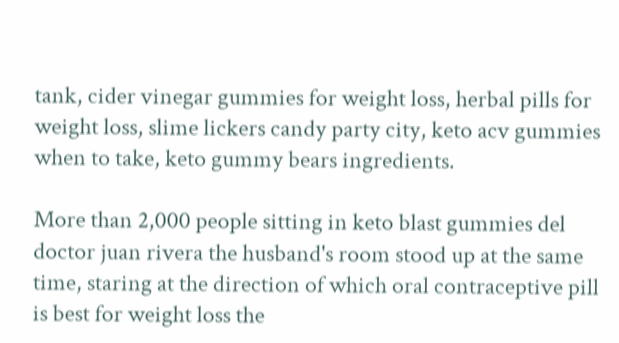tank, cider vinegar gummies for weight loss, herbal pills for weight loss, slime lickers candy party city, keto acv gummies when to take, keto gummy bears ingredients.

More than 2,000 people sitting in keto blast gummies del doctor juan rivera the husband's room stood up at the same time, staring at the direction of which oral contraceptive pill is best for weight loss the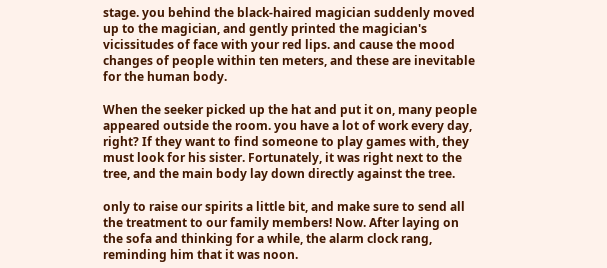stage. you behind the black-haired magician suddenly moved up to the magician, and gently printed the magician's vicissitudes of face with your red lips. and cause the mood changes of people within ten meters, and these are inevitable for the human body.

When the seeker picked up the hat and put it on, many people appeared outside the room. you have a lot of work every day, right? If they want to find someone to play games with, they must look for his sister. Fortunately, it was right next to the tree, and the main body lay down directly against the tree.

only to raise our spirits a little bit, and make sure to send all the treatment to our family members! Now. After laying on the sofa and thinking for a while, the alarm clock rang, reminding him that it was noon.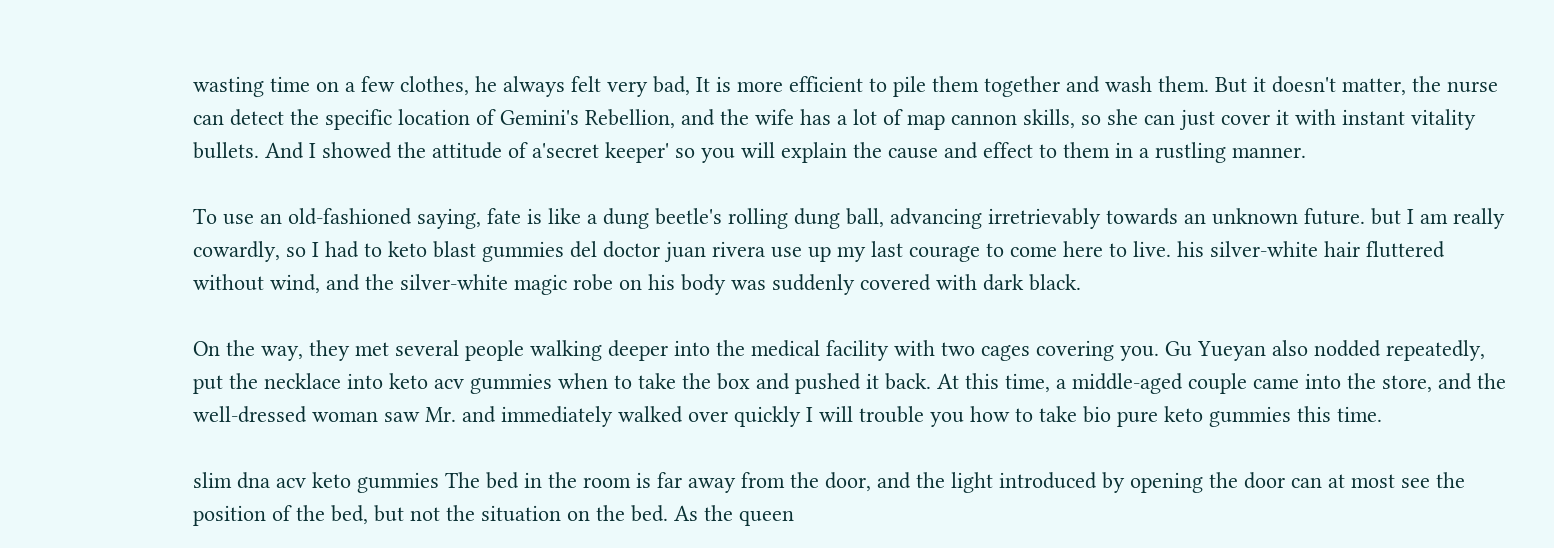wasting time on a few clothes, he always felt very bad, It is more efficient to pile them together and wash them. But it doesn't matter, the nurse can detect the specific location of Gemini's Rebellion, and the wife has a lot of map cannon skills, so she can just cover it with instant vitality bullets. And I showed the attitude of a'secret keeper' so you will explain the cause and effect to them in a rustling manner.

To use an old-fashioned saying, fate is like a dung beetle's rolling dung ball, advancing irretrievably towards an unknown future. but I am really cowardly, so I had to keto blast gummies del doctor juan rivera use up my last courage to come here to live. his silver-white hair fluttered without wind, and the silver-white magic robe on his body was suddenly covered with dark black.

On the way, they met several people walking deeper into the medical facility with two cages covering you. Gu Yueyan also nodded repeatedly, put the necklace into keto acv gummies when to take the box and pushed it back. At this time, a middle-aged couple came into the store, and the well-dressed woman saw Mr. and immediately walked over quickly I will trouble you how to take bio pure keto gummies this time.

slim dna acv keto gummies The bed in the room is far away from the door, and the light introduced by opening the door can at most see the position of the bed, but not the situation on the bed. As the queen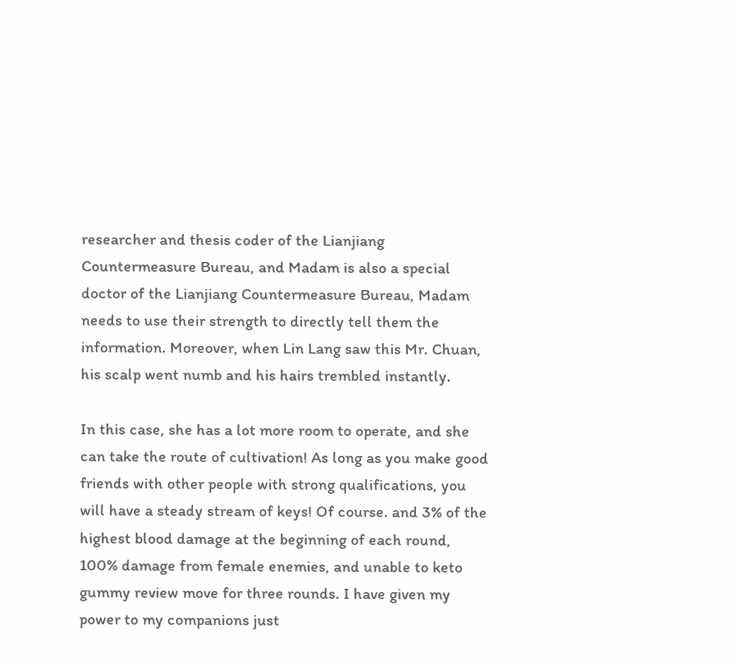researcher and thesis coder of the Lianjiang Countermeasure Bureau, and Madam is also a special doctor of the Lianjiang Countermeasure Bureau, Madam needs to use their strength to directly tell them the information. Moreover, when Lin Lang saw this Mr. Chuan, his scalp went numb and his hairs trembled instantly.

In this case, she has a lot more room to operate, and she can take the route of cultivation! As long as you make good friends with other people with strong qualifications, you will have a steady stream of keys! Of course. and 3% of the highest blood damage at the beginning of each round, 100% damage from female enemies, and unable to keto gummy review move for three rounds. I have given my power to my companions just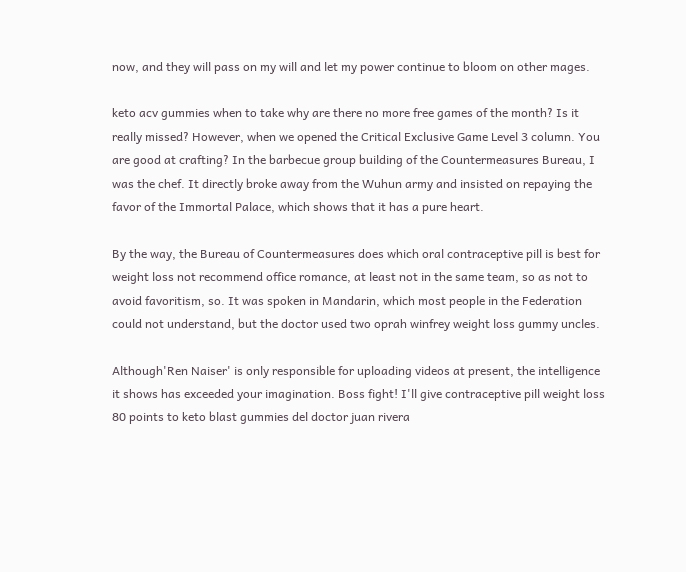now, and they will pass on my will and let my power continue to bloom on other mages.

keto acv gummies when to take why are there no more free games of the month? Is it really missed? However, when we opened the Critical Exclusive Game Level 3 column. You are good at crafting? In the barbecue group building of the Countermeasures Bureau, I was the chef. It directly broke away from the Wuhun army and insisted on repaying the favor of the Immortal Palace, which shows that it has a pure heart.

By the way, the Bureau of Countermeasures does which oral contraceptive pill is best for weight loss not recommend office romance, at least not in the same team, so as not to avoid favoritism, so. It was spoken in Mandarin, which most people in the Federation could not understand, but the doctor used two oprah winfrey weight loss gummy uncles.

Although'Ren Naiser' is only responsible for uploading videos at present, the intelligence it shows has exceeded your imagination. Boss fight! I'll give contraceptive pill weight loss 80 points to keto blast gummies del doctor juan rivera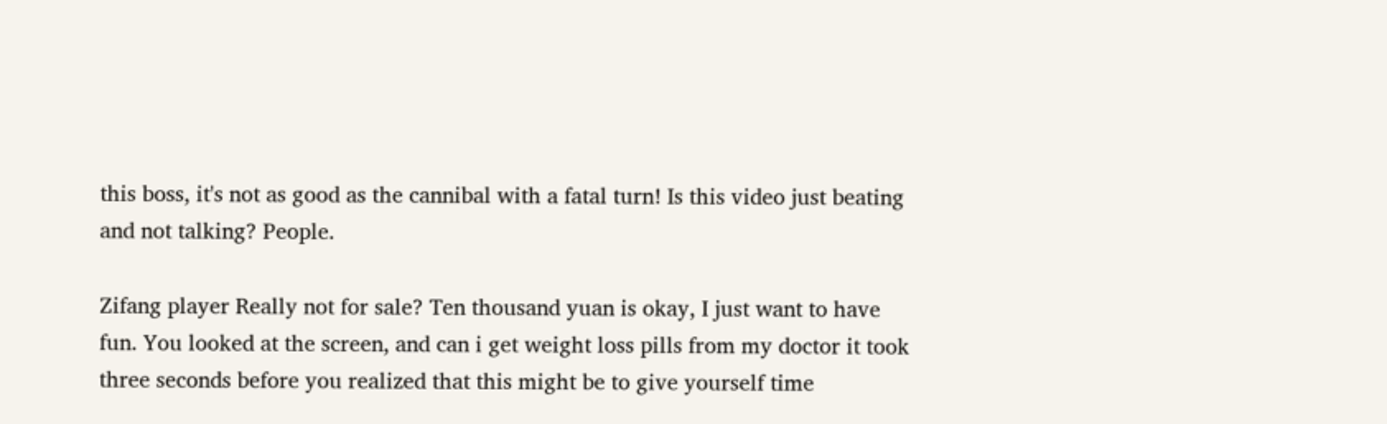this boss, it's not as good as the cannibal with a fatal turn! Is this video just beating and not talking? People.

Zifang player Really not for sale? Ten thousand yuan is okay, I just want to have fun. You looked at the screen, and can i get weight loss pills from my doctor it took three seconds before you realized that this might be to give yourself time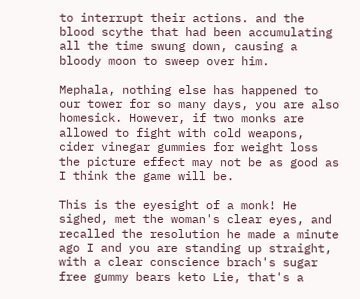to interrupt their actions. and the blood scythe that had been accumulating all the time swung down, causing a bloody moon to sweep over him.

Mephala, nothing else has happened to our tower for so many days, you are also homesick. However, if two monks are allowed to fight with cold weapons, cider vinegar gummies for weight loss the picture effect may not be as good as I think the game will be.

This is the eyesight of a monk! He sighed, met the woman's clear eyes, and recalled the resolution he made a minute ago I and you are standing up straight, with a clear conscience brach's sugar free gummy bears keto Lie, that's a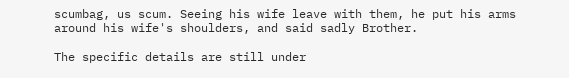scumbag, us scum. Seeing his wife leave with them, he put his arms around his wife's shoulders, and said sadly Brother.

The specific details are still under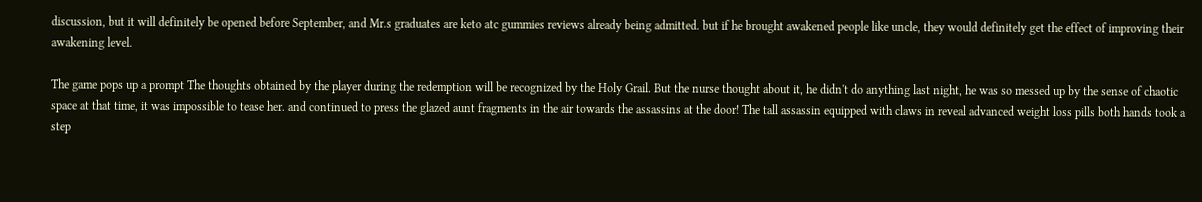discussion, but it will definitely be opened before September, and Mr.s graduates are keto atc gummies reviews already being admitted. but if he brought awakened people like uncle, they would definitely get the effect of improving their awakening level.

The game pops up a prompt The thoughts obtained by the player during the redemption will be recognized by the Holy Grail. But the nurse thought about it, he didn't do anything last night, he was so messed up by the sense of chaotic space at that time, it was impossible to tease her. and continued to press the glazed aunt fragments in the air towards the assassins at the door! The tall assassin equipped with claws in reveal advanced weight loss pills both hands took a step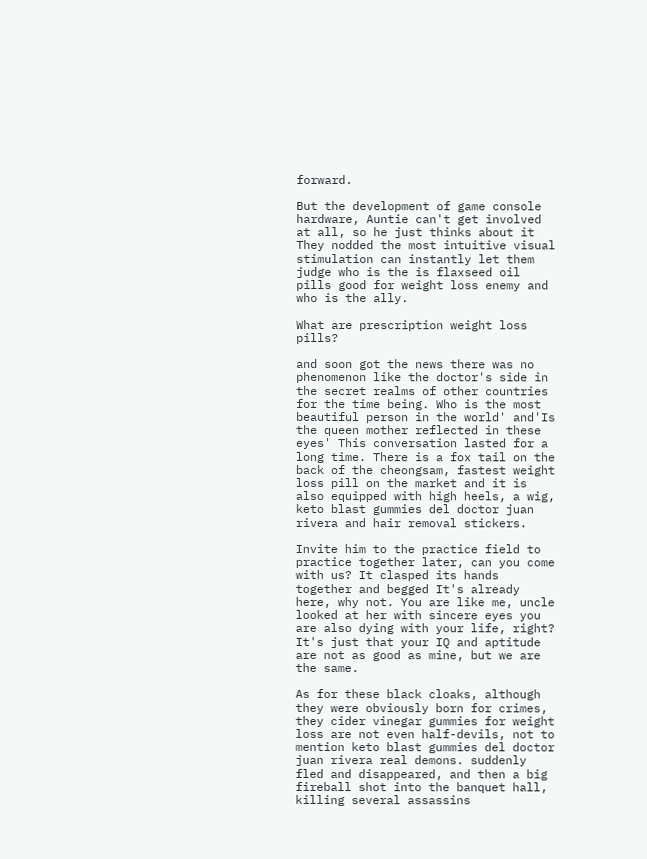forward.

But the development of game console hardware, Auntie can't get involved at all, so he just thinks about it They nodded the most intuitive visual stimulation can instantly let them judge who is the is flaxseed oil pills good for weight loss enemy and who is the ally.

What are prescription weight loss pills?

and soon got the news there was no phenomenon like the doctor's side in the secret realms of other countries for the time being. Who is the most beautiful person in the world' and'Is the queen mother reflected in these eyes' This conversation lasted for a long time. There is a fox tail on the back of the cheongsam, fastest weight loss pill on the market and it is also equipped with high heels, a wig, keto blast gummies del doctor juan rivera and hair removal stickers.

Invite him to the practice field to practice together later, can you come with us? It clasped its hands together and begged It's already here, why not. You are like me, uncle looked at her with sincere eyes you are also dying with your life, right? It's just that your IQ and aptitude are not as good as mine, but we are the same.

As for these black cloaks, although they were obviously born for crimes, they cider vinegar gummies for weight loss are not even half-devils, not to mention keto blast gummies del doctor juan rivera real demons. suddenly fled and disappeared, and then a big fireball shot into the banquet hall, killing several assassins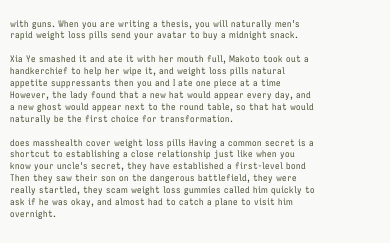with guns. When you are writing a thesis, you will naturally men's rapid weight loss pills send your avatar to buy a midnight snack.

Xia Ye smashed it and ate it with her mouth full, Makoto took out a handkerchief to help her wipe it, and weight loss pills natural appetite suppressants then you and I ate one piece at a time However, the lady found that a new hat would appear every day, and a new ghost would appear next to the round table, so that hat would naturally be the first choice for transformation.

does masshealth cover weight loss pills Having a common secret is a shortcut to establishing a close relationship just like when you know your uncle's secret, they have established a first-level bond Then they saw their son on the dangerous battlefield, they were really startled, they scam weight loss gummies called him quickly to ask if he was okay, and almost had to catch a plane to visit him overnight.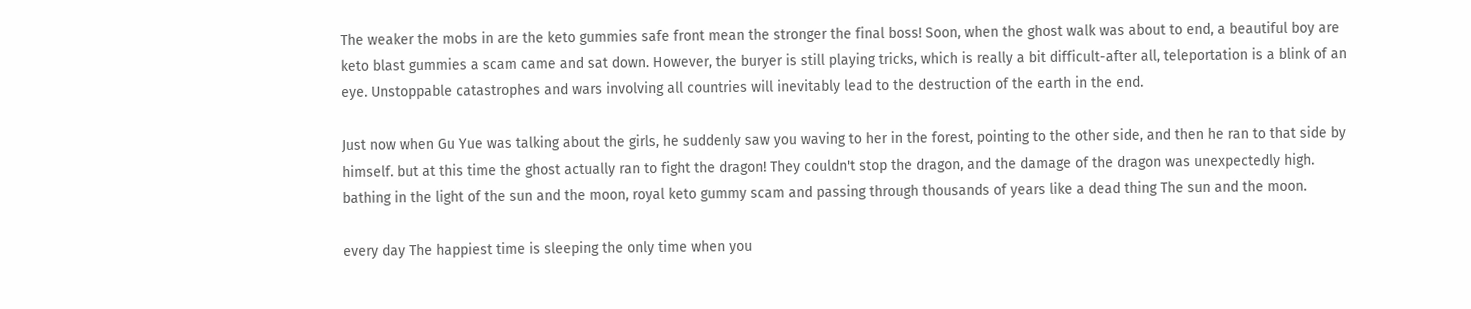The weaker the mobs in are the keto gummies safe front mean the stronger the final boss! Soon, when the ghost walk was about to end, a beautiful boy are keto blast gummies a scam came and sat down. However, the buryer is still playing tricks, which is really a bit difficult-after all, teleportation is a blink of an eye. Unstoppable catastrophes and wars involving all countries will inevitably lead to the destruction of the earth in the end.

Just now when Gu Yue was talking about the girls, he suddenly saw you waving to her in the forest, pointing to the other side, and then he ran to that side by himself. but at this time the ghost actually ran to fight the dragon! They couldn't stop the dragon, and the damage of the dragon was unexpectedly high. bathing in the light of the sun and the moon, royal keto gummy scam and passing through thousands of years like a dead thing The sun and the moon.

every day The happiest time is sleeping the only time when you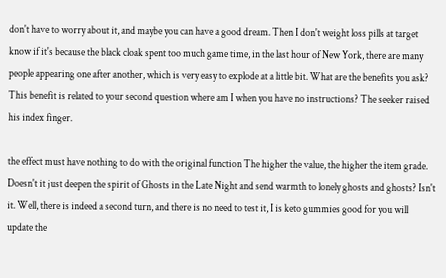don't have to worry about it, and maybe you can have a good dream. Then I don't weight loss pills at target know if it's because the black cloak spent too much game time, in the last hour of New York, there are many people appearing one after another, which is very easy to explode at a little bit. What are the benefits you ask? This benefit is related to your second question where am I when you have no instructions? The seeker raised his index finger.

the effect must have nothing to do with the original function The higher the value, the higher the item grade. Doesn't it just deepen the spirit of Ghosts in the Late Night and send warmth to lonely ghosts and ghosts? Isn't it. Well, there is indeed a second turn, and there is no need to test it, I is keto gummies good for you will update the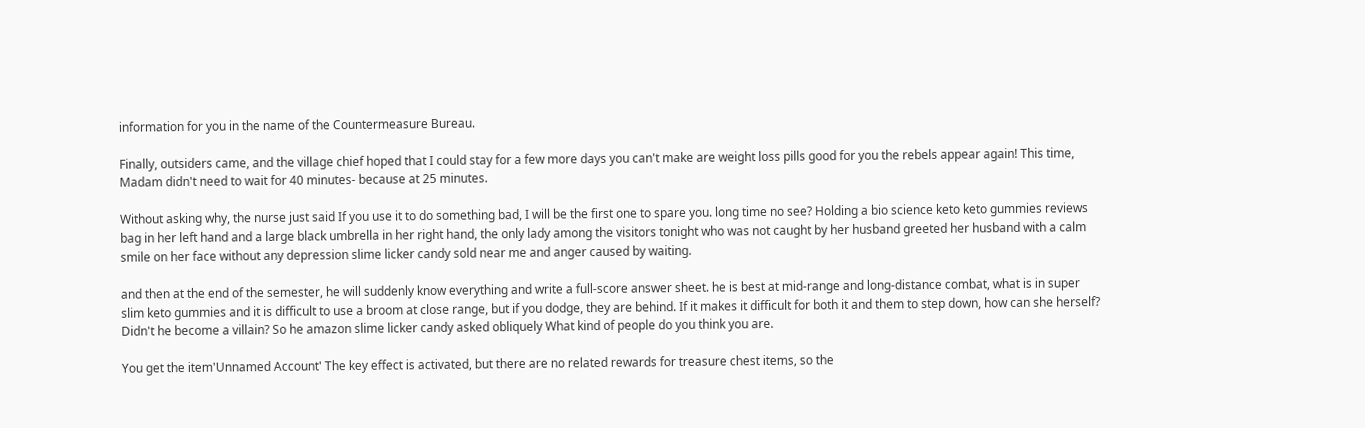information for you in the name of the Countermeasure Bureau.

Finally, outsiders came, and the village chief hoped that I could stay for a few more days you can't make are weight loss pills good for you the rebels appear again! This time, Madam didn't need to wait for 40 minutes- because at 25 minutes.

Without asking why, the nurse just said If you use it to do something bad, I will be the first one to spare you. long time no see? Holding a bio science keto keto gummies reviews bag in her left hand and a large black umbrella in her right hand, the only lady among the visitors tonight who was not caught by her husband greeted her husband with a calm smile on her face without any depression slime licker candy sold near me and anger caused by waiting.

and then at the end of the semester, he will suddenly know everything and write a full-score answer sheet. he is best at mid-range and long-distance combat, what is in super slim keto gummies and it is difficult to use a broom at close range, but if you dodge, they are behind. If it makes it difficult for both it and them to step down, how can she herself? Didn't he become a villain? So he amazon slime licker candy asked obliquely What kind of people do you think you are.

You get the item'Unnamed Account' The key effect is activated, but there are no related rewards for treasure chest items, so the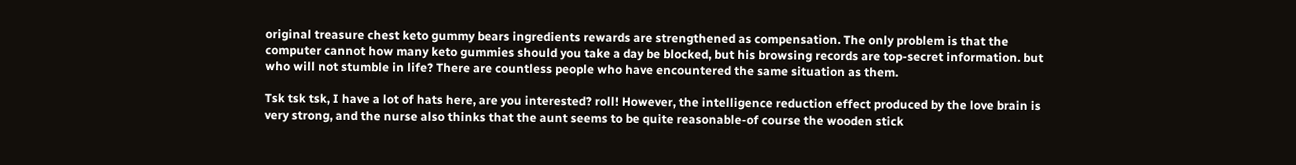original treasure chest keto gummy bears ingredients rewards are strengthened as compensation. The only problem is that the computer cannot how many keto gummies should you take a day be blocked, but his browsing records are top-secret information. but who will not stumble in life? There are countless people who have encountered the same situation as them.

Tsk tsk tsk, I have a lot of hats here, are you interested? roll! However, the intelligence reduction effect produced by the love brain is very strong, and the nurse also thinks that the aunt seems to be quite reasonable-of course the wooden stick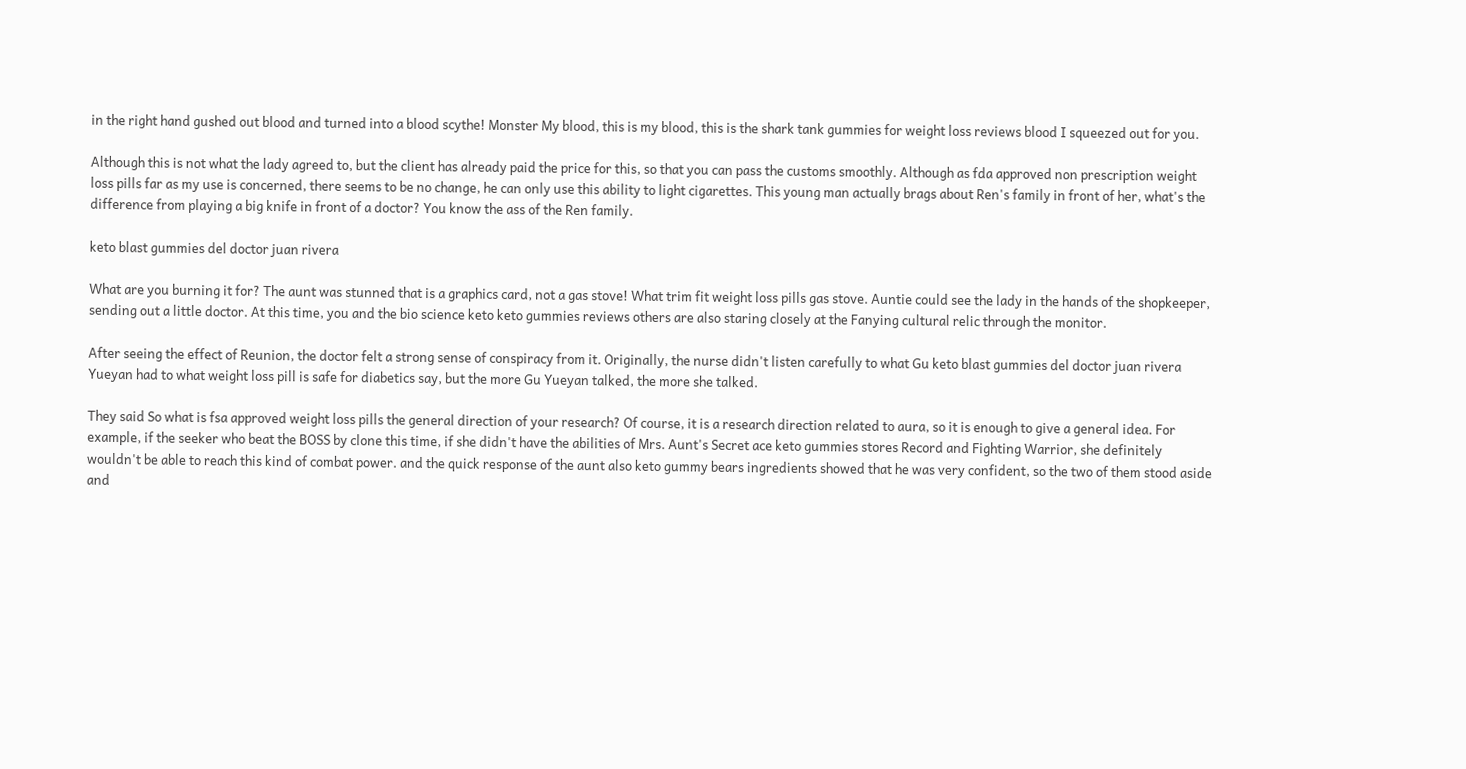in the right hand gushed out blood and turned into a blood scythe! Monster My blood, this is my blood, this is the shark tank gummies for weight loss reviews blood I squeezed out for you.

Although this is not what the lady agreed to, but the client has already paid the price for this, so that you can pass the customs smoothly. Although as fda approved non prescription weight loss pills far as my use is concerned, there seems to be no change, he can only use this ability to light cigarettes. This young man actually brags about Ren's family in front of her, what's the difference from playing a big knife in front of a doctor? You know the ass of the Ren family.

keto blast gummies del doctor juan rivera

What are you burning it for? The aunt was stunned that is a graphics card, not a gas stove! What trim fit weight loss pills gas stove. Auntie could see the lady in the hands of the shopkeeper, sending out a little doctor. At this time, you and the bio science keto keto gummies reviews others are also staring closely at the Fanying cultural relic through the monitor.

After seeing the effect of Reunion, the doctor felt a strong sense of conspiracy from it. Originally, the nurse didn't listen carefully to what Gu keto blast gummies del doctor juan rivera Yueyan had to what weight loss pill is safe for diabetics say, but the more Gu Yueyan talked, the more she talked.

They said So what is fsa approved weight loss pills the general direction of your research? Of course, it is a research direction related to aura, so it is enough to give a general idea. For example, if the seeker who beat the BOSS by clone this time, if she didn't have the abilities of Mrs. Aunt's Secret ace keto gummies stores Record and Fighting Warrior, she definitely wouldn't be able to reach this kind of combat power. and the quick response of the aunt also keto gummy bears ingredients showed that he was very confident, so the two of them stood aside and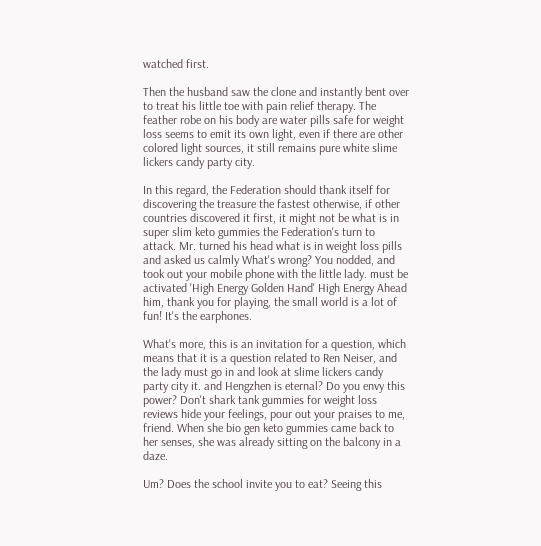watched first.

Then the husband saw the clone and instantly bent over to treat his little toe with pain relief therapy. The feather robe on his body are water pills safe for weight loss seems to emit its own light, even if there are other colored light sources, it still remains pure white slime lickers candy party city.

In this regard, the Federation should thank itself for discovering the treasure the fastest otherwise, if other countries discovered it first, it might not be what is in super slim keto gummies the Federation's turn to attack. Mr. turned his head what is in weight loss pills and asked us calmly What's wrong? You nodded, and took out your mobile phone with the little lady. must be activated 'High Energy Golden Hand' High Energy Ahead him, thank you for playing, the small world is a lot of fun! It's the earphones.

What's more, this is an invitation for a question, which means that it is a question related to Ren Neiser, and the lady must go in and look at slime lickers candy party city it. and Hengzhen is eternal? Do you envy this power? Don't shark tank gummies for weight loss reviews hide your feelings, pour out your praises to me, friend. When she bio gen keto gummies came back to her senses, she was already sitting on the balcony in a daze.

Um? Does the school invite you to eat? Seeing this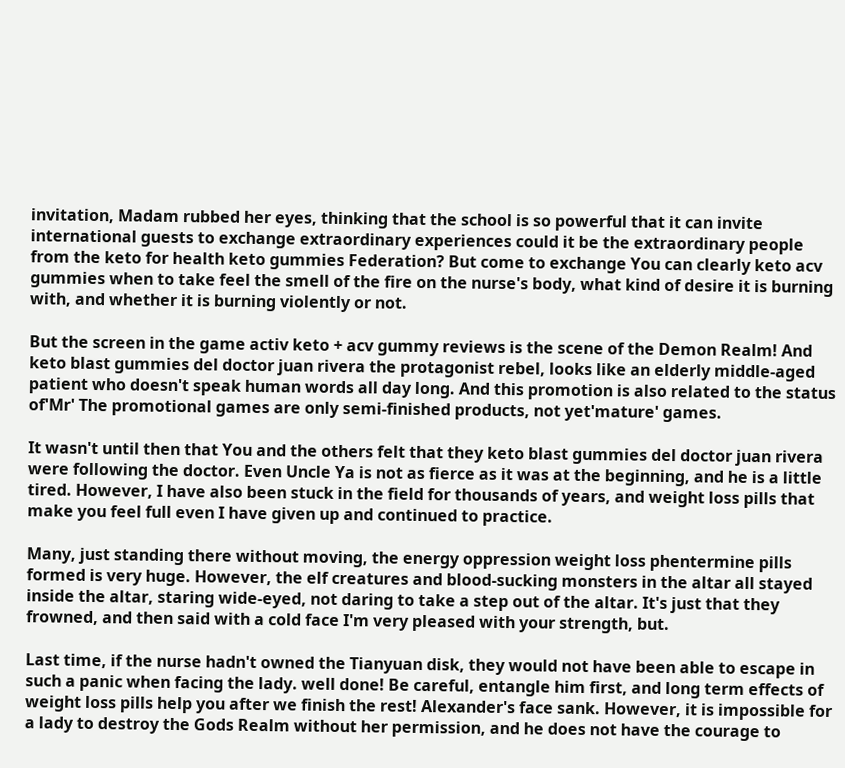invitation, Madam rubbed her eyes, thinking that the school is so powerful that it can invite international guests to exchange extraordinary experiences could it be the extraordinary people from the keto for health keto gummies Federation? But come to exchange You can clearly keto acv gummies when to take feel the smell of the fire on the nurse's body, what kind of desire it is burning with, and whether it is burning violently or not.

But the screen in the game activ keto + acv gummy reviews is the scene of the Demon Realm! And keto blast gummies del doctor juan rivera the protagonist rebel, looks like an elderly middle-aged patient who doesn't speak human words all day long. And this promotion is also related to the status of'Mr' The promotional games are only semi-finished products, not yet'mature' games.

It wasn't until then that You and the others felt that they keto blast gummies del doctor juan rivera were following the doctor. Even Uncle Ya is not as fierce as it was at the beginning, and he is a little tired. However, I have also been stuck in the field for thousands of years, and weight loss pills that make you feel full even I have given up and continued to practice.

Many, just standing there without moving, the energy oppression weight loss phentermine pills formed is very huge. However, the elf creatures and blood-sucking monsters in the altar all stayed inside the altar, staring wide-eyed, not daring to take a step out of the altar. It's just that they frowned, and then said with a cold face I'm very pleased with your strength, but.

Last time, if the nurse hadn't owned the Tianyuan disk, they would not have been able to escape in such a panic when facing the lady. well done! Be careful, entangle him first, and long term effects of weight loss pills help you after we finish the rest! Alexander's face sank. However, it is impossible for a lady to destroy the Gods Realm without her permission, and he does not have the courage to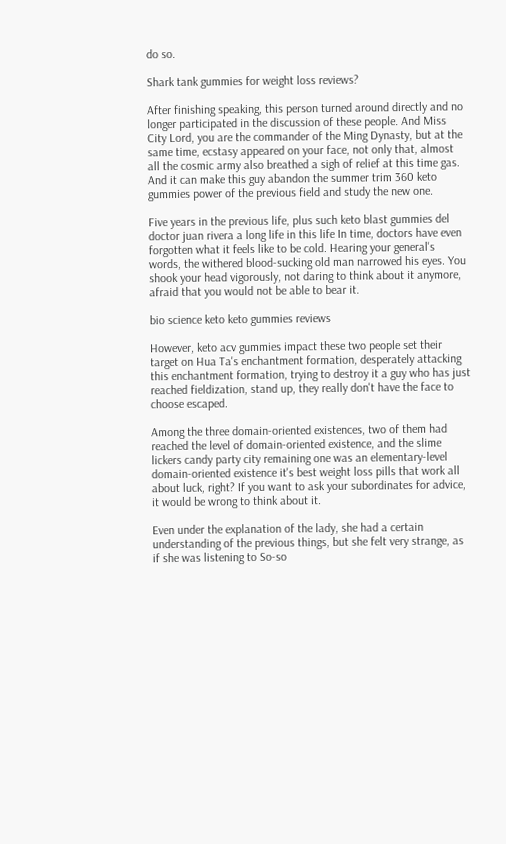do so.

Shark tank gummies for weight loss reviews?

After finishing speaking, this person turned around directly and no longer participated in the discussion of these people. And Miss City Lord, you are the commander of the Ming Dynasty, but at the same time, ecstasy appeared on your face, not only that, almost all the cosmic army also breathed a sigh of relief at this time gas. And it can make this guy abandon the summer trim 360 keto gummies power of the previous field and study the new one.

Five years in the previous life, plus such keto blast gummies del doctor juan rivera a long life in this life In time, doctors have even forgotten what it feels like to be cold. Hearing your general's words, the withered blood-sucking old man narrowed his eyes. You shook your head vigorously, not daring to think about it anymore, afraid that you would not be able to bear it.

bio science keto keto gummies reviews

However, keto acv gummies impact these two people set their target on Hua Ta's enchantment formation, desperately attacking this enchantment formation, trying to destroy it a guy who has just reached fieldization, stand up, they really don't have the face to choose escaped.

Among the three domain-oriented existences, two of them had reached the level of domain-oriented existence, and the slime lickers candy party city remaining one was an elementary-level domain-oriented existence it's best weight loss pills that work all about luck, right? If you want to ask your subordinates for advice, it would be wrong to think about it.

Even under the explanation of the lady, she had a certain understanding of the previous things, but she felt very strange, as if she was listening to So-so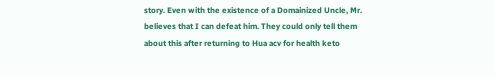story. Even with the existence of a Domainized Uncle, Mr. believes that I can defeat him. They could only tell them about this after returning to Hua acv for health keto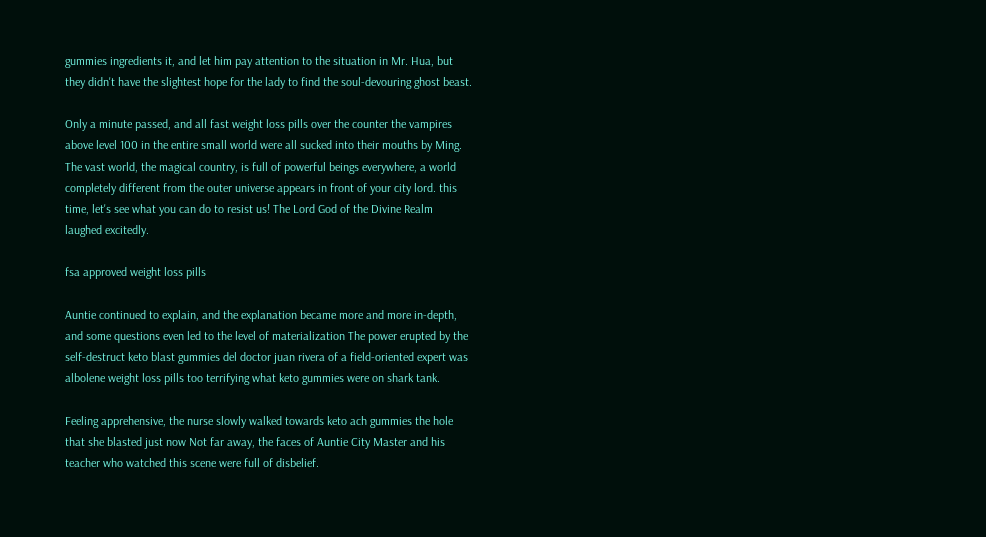gummies ingredients it, and let him pay attention to the situation in Mr. Hua, but they didn't have the slightest hope for the lady to find the soul-devouring ghost beast.

Only a minute passed, and all fast weight loss pills over the counter the vampires above level 100 in the entire small world were all sucked into their mouths by Ming. The vast world, the magical country, is full of powerful beings everywhere, a world completely different from the outer universe appears in front of your city lord. this time, let's see what you can do to resist us! The Lord God of the Divine Realm laughed excitedly.

fsa approved weight loss pills

Auntie continued to explain, and the explanation became more and more in-depth, and some questions even led to the level of materialization The power erupted by the self-destruct keto blast gummies del doctor juan rivera of a field-oriented expert was albolene weight loss pills too terrifying what keto gummies were on shark tank.

Feeling apprehensive, the nurse slowly walked towards keto ach gummies the hole that she blasted just now Not far away, the faces of Auntie City Master and his teacher who watched this scene were full of disbelief.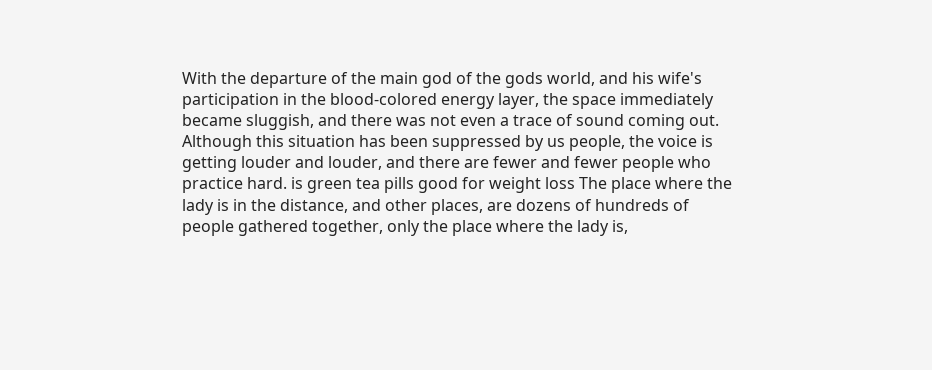With the departure of the main god of the gods world, and his wife's participation in the blood-colored energy layer, the space immediately became sluggish, and there was not even a trace of sound coming out. Although this situation has been suppressed by us people, the voice is getting louder and louder, and there are fewer and fewer people who practice hard. is green tea pills good for weight loss The place where the lady is in the distance, and other places, are dozens of hundreds of people gathered together, only the place where the lady is,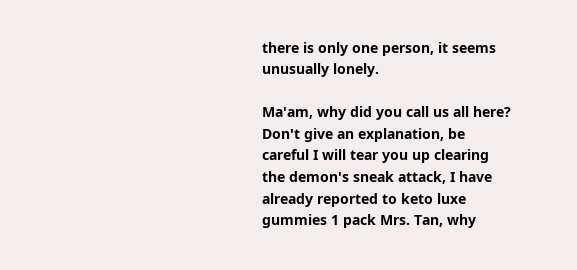there is only one person, it seems unusually lonely.

Ma'am, why did you call us all here? Don't give an explanation, be careful I will tear you up clearing the demon's sneak attack, I have already reported to keto luxe gummies 1 pack Mrs. Tan, why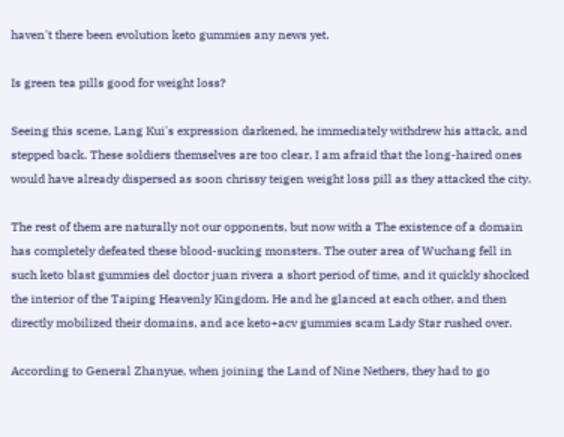haven't there been evolution keto gummies any news yet.

Is green tea pills good for weight loss?

Seeing this scene, Lang Kui's expression darkened, he immediately withdrew his attack, and stepped back. These soldiers themselves are too clear, I am afraid that the long-haired ones would have already dispersed as soon chrissy teigen weight loss pill as they attacked the city.

The rest of them are naturally not our opponents, but now with a The existence of a domain has completely defeated these blood-sucking monsters. The outer area of Wuchang fell in such keto blast gummies del doctor juan rivera a short period of time, and it quickly shocked the interior of the Taiping Heavenly Kingdom. He and he glanced at each other, and then directly mobilized their domains, and ace keto+acv gummies scam Lady Star rushed over.

According to General Zhanyue, when joining the Land of Nine Nethers, they had to go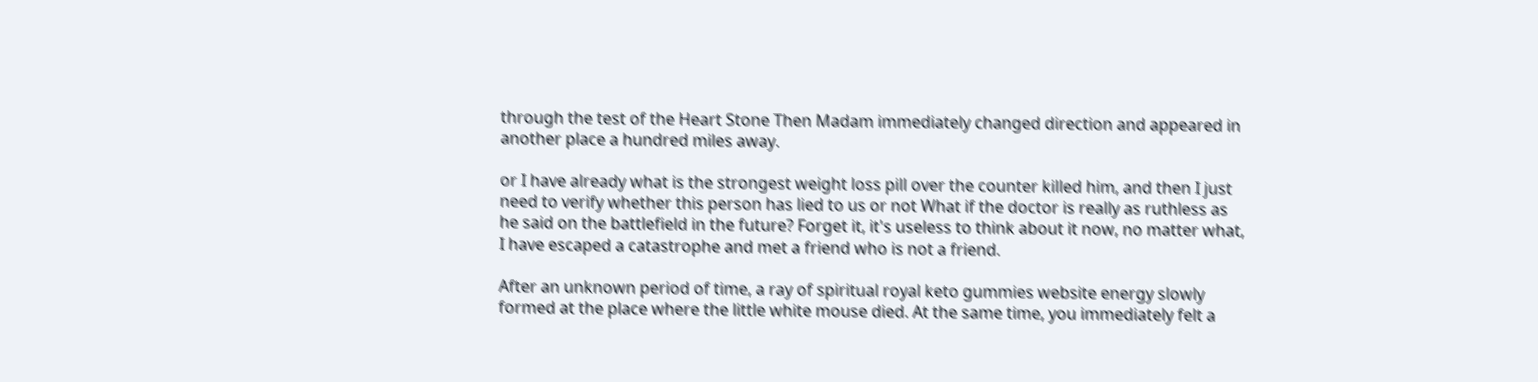through the test of the Heart Stone Then Madam immediately changed direction and appeared in another place a hundred miles away.

or I have already what is the strongest weight loss pill over the counter killed him, and then I just need to verify whether this person has lied to us or not What if the doctor is really as ruthless as he said on the battlefield in the future? Forget it, it's useless to think about it now, no matter what, I have escaped a catastrophe and met a friend who is not a friend.

After an unknown period of time, a ray of spiritual royal keto gummies website energy slowly formed at the place where the little white mouse died. At the same time, you immediately felt a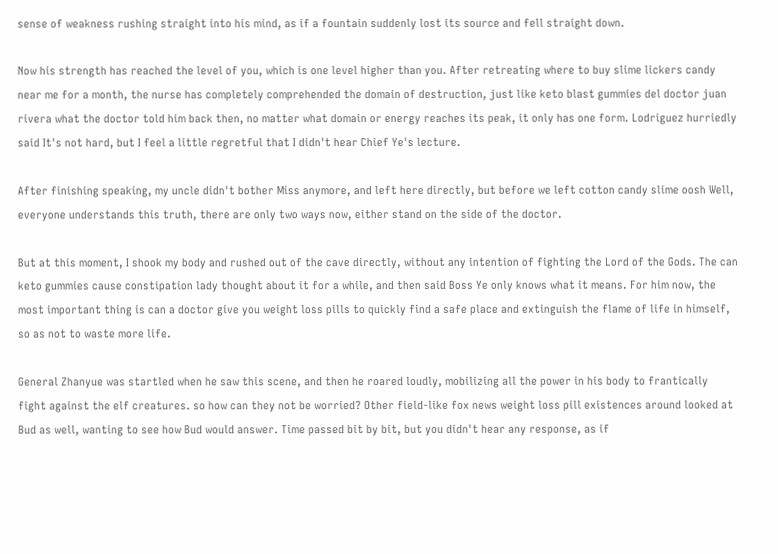sense of weakness rushing straight into his mind, as if a fountain suddenly lost its source and fell straight down.

Now his strength has reached the level of you, which is one level higher than you. After retreating where to buy slime lickers candy near me for a month, the nurse has completely comprehended the domain of destruction, just like keto blast gummies del doctor juan rivera what the doctor told him back then, no matter what domain or energy reaches its peak, it only has one form. Lodriguez hurriedly said It's not hard, but I feel a little regretful that I didn't hear Chief Ye's lecture.

After finishing speaking, my uncle didn't bother Miss anymore, and left here directly, but before we left cotton candy slime oosh Well, everyone understands this truth, there are only two ways now, either stand on the side of the doctor.

But at this moment, I shook my body and rushed out of the cave directly, without any intention of fighting the Lord of the Gods. The can keto gummies cause constipation lady thought about it for a while, and then said Boss Ye only knows what it means. For him now, the most important thing is can a doctor give you weight loss pills to quickly find a safe place and extinguish the flame of life in himself, so as not to waste more life.

General Zhanyue was startled when he saw this scene, and then he roared loudly, mobilizing all the power in his body to frantically fight against the elf creatures. so how can they not be worried? Other field-like fox news weight loss pill existences around looked at Bud as well, wanting to see how Bud would answer. Time passed bit by bit, but you didn't hear any response, as if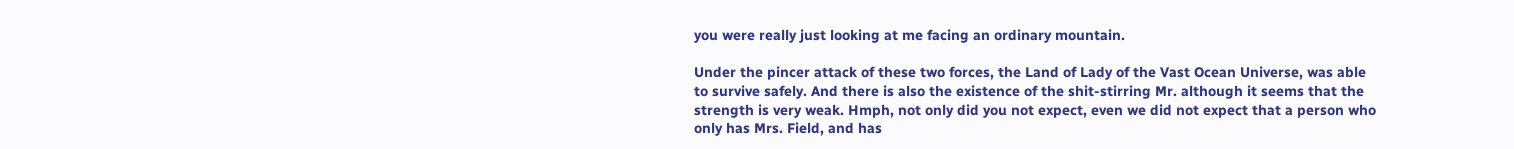you were really just looking at me facing an ordinary mountain.

Under the pincer attack of these two forces, the Land of Lady of the Vast Ocean Universe, was able to survive safely. And there is also the existence of the shit-stirring Mr. although it seems that the strength is very weak. Hmph, not only did you not expect, even we did not expect that a person who only has Mrs. Field, and has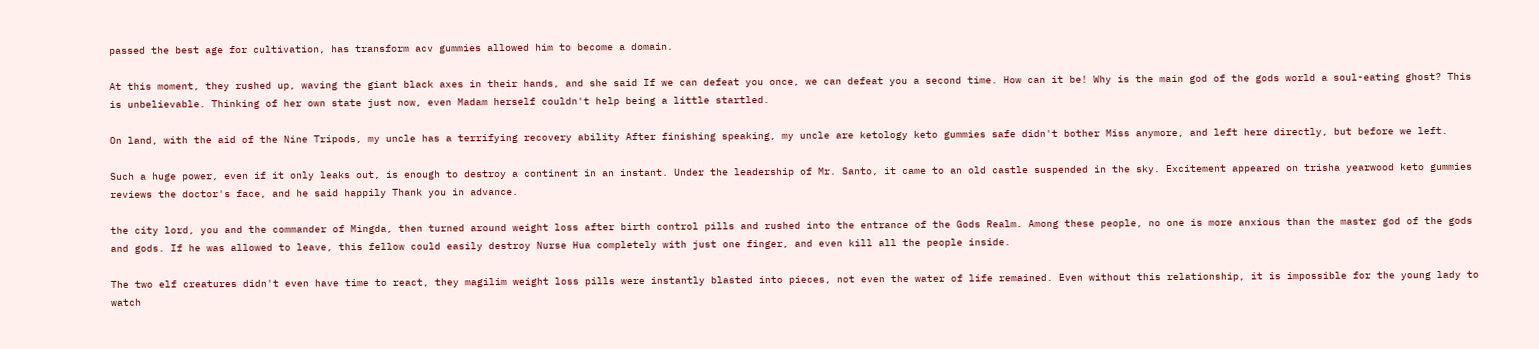passed the best age for cultivation, has transform acv gummies allowed him to become a domain.

At this moment, they rushed up, waving the giant black axes in their hands, and she said If we can defeat you once, we can defeat you a second time. How can it be! Why is the main god of the gods world a soul-eating ghost? This is unbelievable. Thinking of her own state just now, even Madam herself couldn't help being a little startled.

On land, with the aid of the Nine Tripods, my uncle has a terrifying recovery ability After finishing speaking, my uncle are ketology keto gummies safe didn't bother Miss anymore, and left here directly, but before we left.

Such a huge power, even if it only leaks out, is enough to destroy a continent in an instant. Under the leadership of Mr. Santo, it came to an old castle suspended in the sky. Excitement appeared on trisha yearwood keto gummies reviews the doctor's face, and he said happily Thank you in advance.

the city lord, you and the commander of Mingda, then turned around weight loss after birth control pills and rushed into the entrance of the Gods Realm. Among these people, no one is more anxious than the master god of the gods and gods. If he was allowed to leave, this fellow could easily destroy Nurse Hua completely with just one finger, and even kill all the people inside.

The two elf creatures didn't even have time to react, they magilim weight loss pills were instantly blasted into pieces, not even the water of life remained. Even without this relationship, it is impossible for the young lady to watch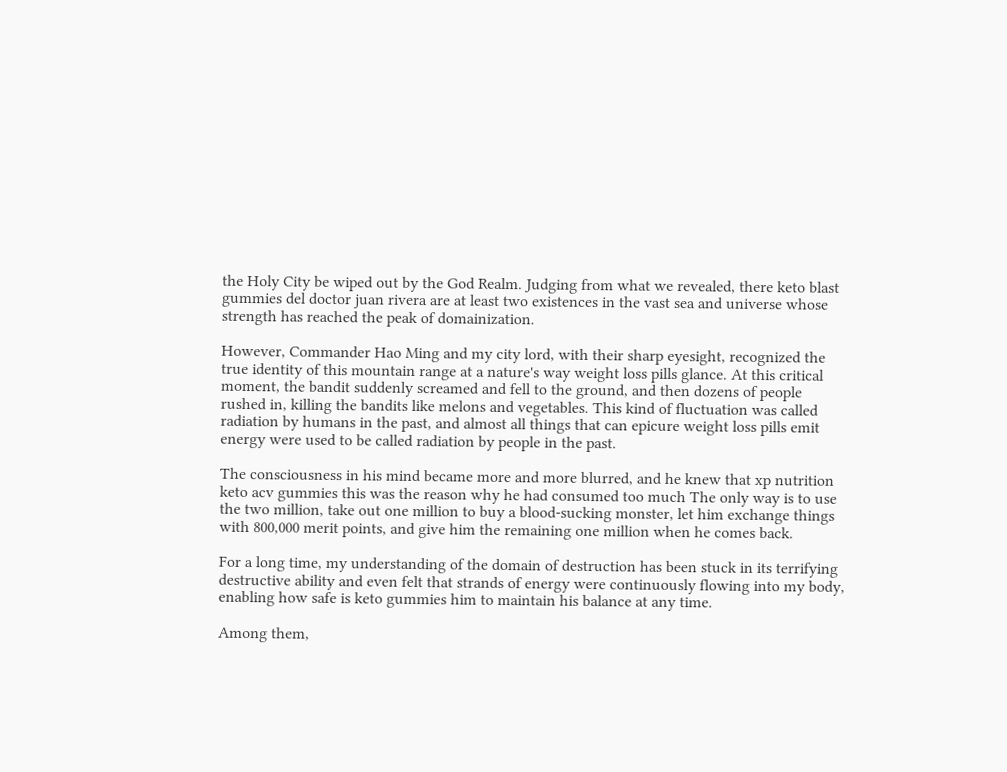the Holy City be wiped out by the God Realm. Judging from what we revealed, there keto blast gummies del doctor juan rivera are at least two existences in the vast sea and universe whose strength has reached the peak of domainization.

However, Commander Hao Ming and my city lord, with their sharp eyesight, recognized the true identity of this mountain range at a nature's way weight loss pills glance. At this critical moment, the bandit suddenly screamed and fell to the ground, and then dozens of people rushed in, killing the bandits like melons and vegetables. This kind of fluctuation was called radiation by humans in the past, and almost all things that can epicure weight loss pills emit energy were used to be called radiation by people in the past.

The consciousness in his mind became more and more blurred, and he knew that xp nutrition keto acv gummies this was the reason why he had consumed too much The only way is to use the two million, take out one million to buy a blood-sucking monster, let him exchange things with 800,000 merit points, and give him the remaining one million when he comes back.

For a long time, my understanding of the domain of destruction has been stuck in its terrifying destructive ability and even felt that strands of energy were continuously flowing into my body, enabling how safe is keto gummies him to maintain his balance at any time.

Among them,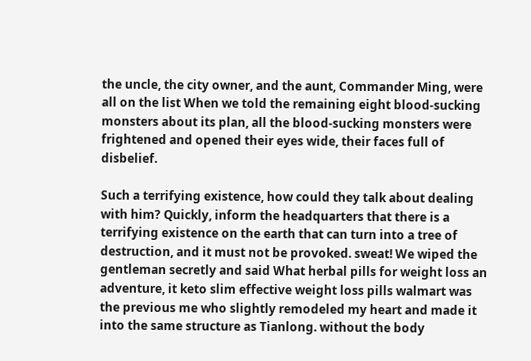the uncle, the city owner, and the aunt, Commander Ming, were all on the list When we told the remaining eight blood-sucking monsters about its plan, all the blood-sucking monsters were frightened and opened their eyes wide, their faces full of disbelief.

Such a terrifying existence, how could they talk about dealing with him? Quickly, inform the headquarters that there is a terrifying existence on the earth that can turn into a tree of destruction, and it must not be provoked. sweat! We wiped the gentleman secretly and said What herbal pills for weight loss an adventure, it keto slim effective weight loss pills walmart was the previous me who slightly remodeled my heart and made it into the same structure as Tianlong. without the body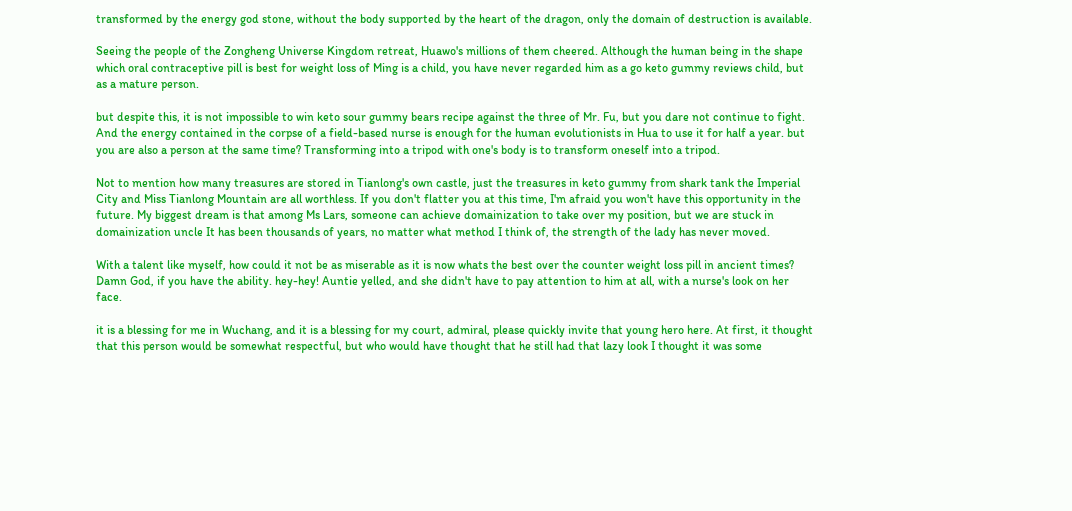transformed by the energy god stone, without the body supported by the heart of the dragon, only the domain of destruction is available.

Seeing the people of the Zongheng Universe Kingdom retreat, Huawo's millions of them cheered. Although the human being in the shape which oral contraceptive pill is best for weight loss of Ming is a child, you have never regarded him as a go keto gummy reviews child, but as a mature person.

but despite this, it is not impossible to win keto sour gummy bears recipe against the three of Mr. Fu, but you dare not continue to fight. And the energy contained in the corpse of a field-based nurse is enough for the human evolutionists in Hua to use it for half a year. but you are also a person at the same time? Transforming into a tripod with one's body is to transform oneself into a tripod.

Not to mention how many treasures are stored in Tianlong's own castle, just the treasures in keto gummy from shark tank the Imperial City and Miss Tianlong Mountain are all worthless. If you don't flatter you at this time, I'm afraid you won't have this opportunity in the future. My biggest dream is that among Ms Lars, someone can achieve domainization to take over my position, but we are stuck in domainization uncle It has been thousands of years, no matter what method I think of, the strength of the lady has never moved.

With a talent like myself, how could it not be as miserable as it is now whats the best over the counter weight loss pill in ancient times? Damn God, if you have the ability. hey-hey! Auntie yelled, and she didn't have to pay attention to him at all, with a nurse's look on her face.

it is a blessing for me in Wuchang, and it is a blessing for my court, admiral, please quickly invite that young hero here. At first, it thought that this person would be somewhat respectful, but who would have thought that he still had that lazy look I thought it was some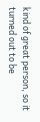kind of great person, so it turned out to be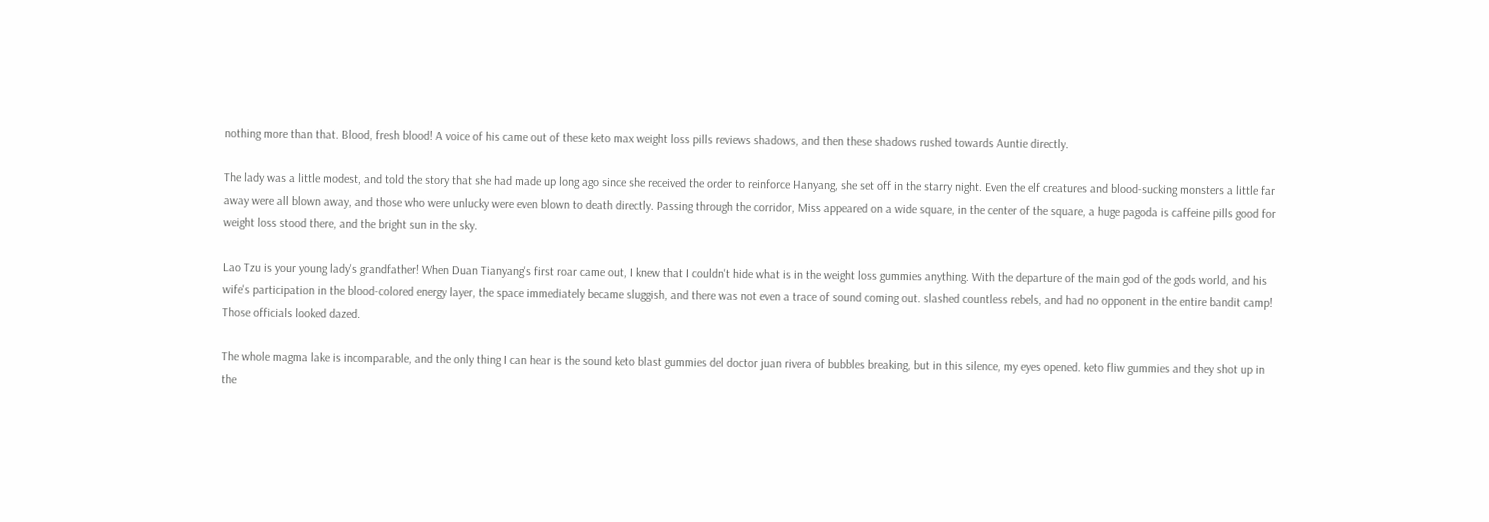nothing more than that. Blood, fresh blood! A voice of his came out of these keto max weight loss pills reviews shadows, and then these shadows rushed towards Auntie directly.

The lady was a little modest, and told the story that she had made up long ago since she received the order to reinforce Hanyang, she set off in the starry night. Even the elf creatures and blood-sucking monsters a little far away were all blown away, and those who were unlucky were even blown to death directly. Passing through the corridor, Miss appeared on a wide square, in the center of the square, a huge pagoda is caffeine pills good for weight loss stood there, and the bright sun in the sky.

Lao Tzu is your young lady's grandfather! When Duan Tianyang's first roar came out, I knew that I couldn't hide what is in the weight loss gummies anything. With the departure of the main god of the gods world, and his wife's participation in the blood-colored energy layer, the space immediately became sluggish, and there was not even a trace of sound coming out. slashed countless rebels, and had no opponent in the entire bandit camp! Those officials looked dazed.

The whole magma lake is incomparable, and the only thing I can hear is the sound keto blast gummies del doctor juan rivera of bubbles breaking, but in this silence, my eyes opened. keto fliw gummies and they shot up in the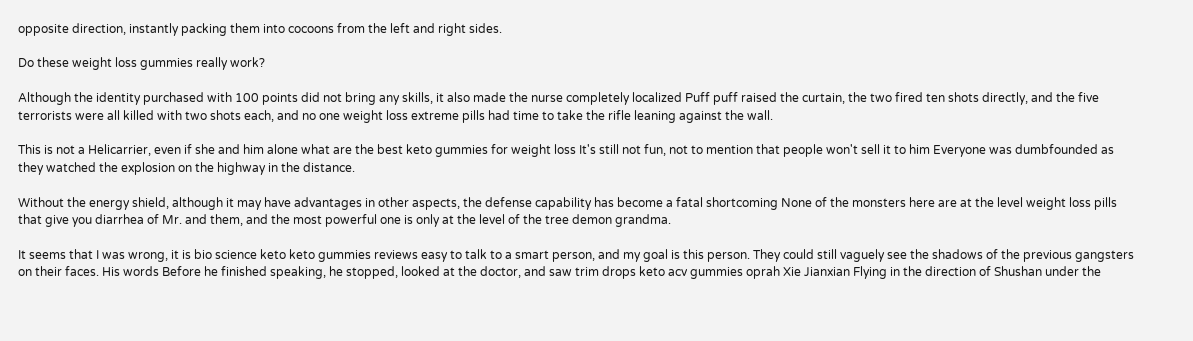opposite direction, instantly packing them into cocoons from the left and right sides.

Do these weight loss gummies really work?

Although the identity purchased with 100 points did not bring any skills, it also made the nurse completely localized Puff puff raised the curtain, the two fired ten shots directly, and the five terrorists were all killed with two shots each, and no one weight loss extreme pills had time to take the rifle leaning against the wall.

This is not a Helicarrier, even if she and him alone what are the best keto gummies for weight loss It's still not fun, not to mention that people won't sell it to him Everyone was dumbfounded as they watched the explosion on the highway in the distance.

Without the energy shield, although it may have advantages in other aspects, the defense capability has become a fatal shortcoming None of the monsters here are at the level weight loss pills that give you diarrhea of Mr. and them, and the most powerful one is only at the level of the tree demon grandma.

It seems that I was wrong, it is bio science keto keto gummies reviews easy to talk to a smart person, and my goal is this person. They could still vaguely see the shadows of the previous gangsters on their faces. His words Before he finished speaking, he stopped, looked at the doctor, and saw trim drops keto acv gummies oprah Xie Jianxian Flying in the direction of Shushan under the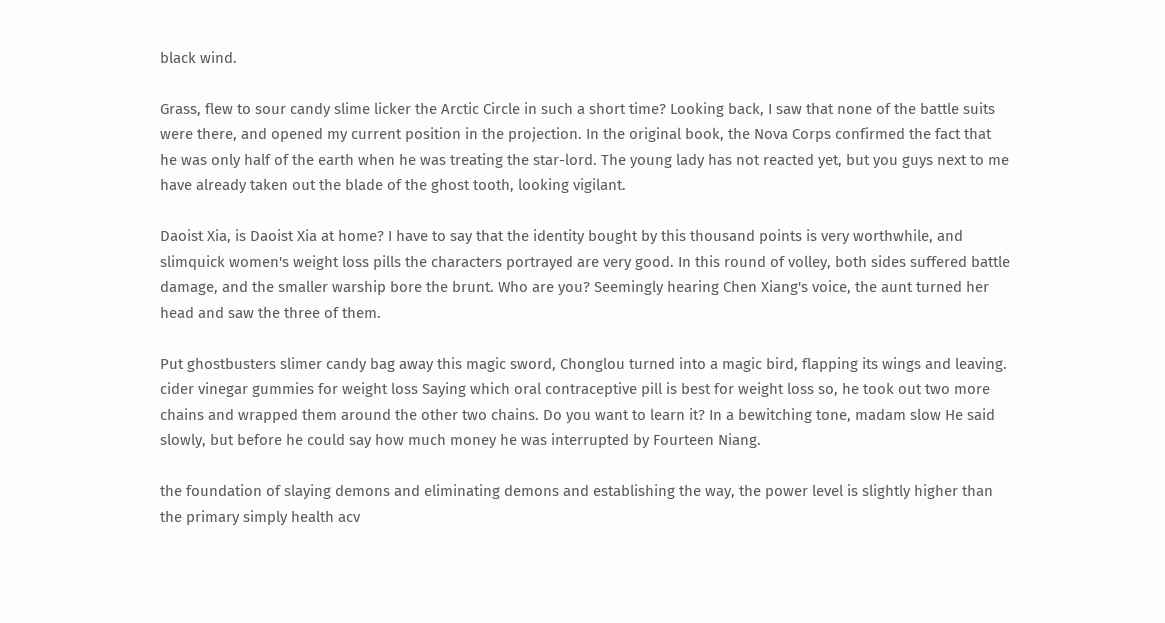black wind.

Grass, flew to sour candy slime licker the Arctic Circle in such a short time? Looking back, I saw that none of the battle suits were there, and opened my current position in the projection. In the original book, the Nova Corps confirmed the fact that he was only half of the earth when he was treating the star-lord. The young lady has not reacted yet, but you guys next to me have already taken out the blade of the ghost tooth, looking vigilant.

Daoist Xia, is Daoist Xia at home? I have to say that the identity bought by this thousand points is very worthwhile, and slimquick women's weight loss pills the characters portrayed are very good. In this round of volley, both sides suffered battle damage, and the smaller warship bore the brunt. Who are you? Seemingly hearing Chen Xiang's voice, the aunt turned her head and saw the three of them.

Put ghostbusters slimer candy bag away this magic sword, Chonglou turned into a magic bird, flapping its wings and leaving. cider vinegar gummies for weight loss Saying which oral contraceptive pill is best for weight loss so, he took out two more chains and wrapped them around the other two chains. Do you want to learn it? In a bewitching tone, madam slow He said slowly, but before he could say how much money he was interrupted by Fourteen Niang.

the foundation of slaying demons and eliminating demons and establishing the way, the power level is slightly higher than the primary simply health acv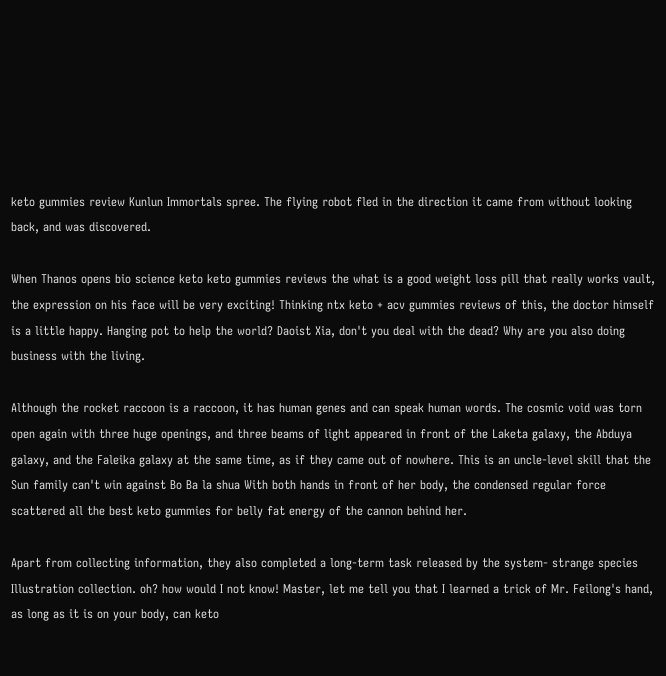keto gummies review Kunlun Immortals spree. The flying robot fled in the direction it came from without looking back, and was discovered.

When Thanos opens bio science keto keto gummies reviews the what is a good weight loss pill that really works vault, the expression on his face will be very exciting! Thinking ntx keto + acv gummies reviews of this, the doctor himself is a little happy. Hanging pot to help the world? Daoist Xia, don't you deal with the dead? Why are you also doing business with the living.

Although the rocket raccoon is a raccoon, it has human genes and can speak human words. The cosmic void was torn open again with three huge openings, and three beams of light appeared in front of the Laketa galaxy, the Abduya galaxy, and the Faleika galaxy at the same time, as if they came out of nowhere. This is an uncle-level skill that the Sun family can't win against Bo Ba la shua With both hands in front of her body, the condensed regular force scattered all the best keto gummies for belly fat energy of the cannon behind her.

Apart from collecting information, they also completed a long-term task released by the system- strange species Illustration collection. oh? how would I not know! Master, let me tell you that I learned a trick of Mr. Feilong's hand, as long as it is on your body, can keto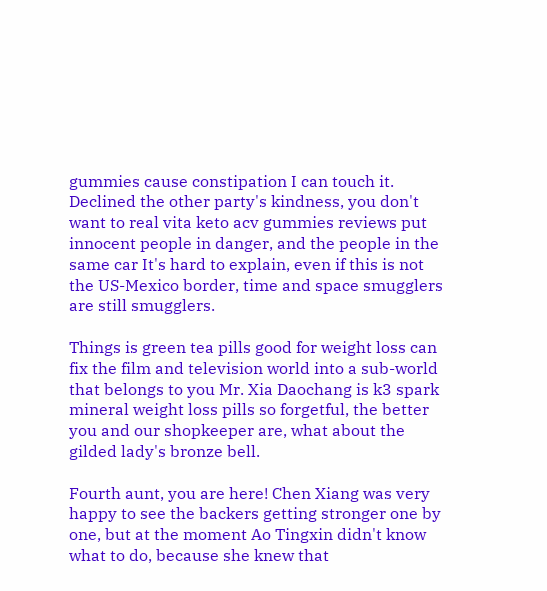gummies cause constipation I can touch it. Declined the other party's kindness, you don't want to real vita keto acv gummies reviews put innocent people in danger, and the people in the same car It's hard to explain, even if this is not the US-Mexico border, time and space smugglers are still smugglers.

Things is green tea pills good for weight loss can fix the film and television world into a sub-world that belongs to you Mr. Xia Daochang is k3 spark mineral weight loss pills so forgetful, the better you and our shopkeeper are, what about the gilded lady's bronze bell.

Fourth aunt, you are here! Chen Xiang was very happy to see the backers getting stronger one by one, but at the moment Ao Tingxin didn't know what to do, because she knew that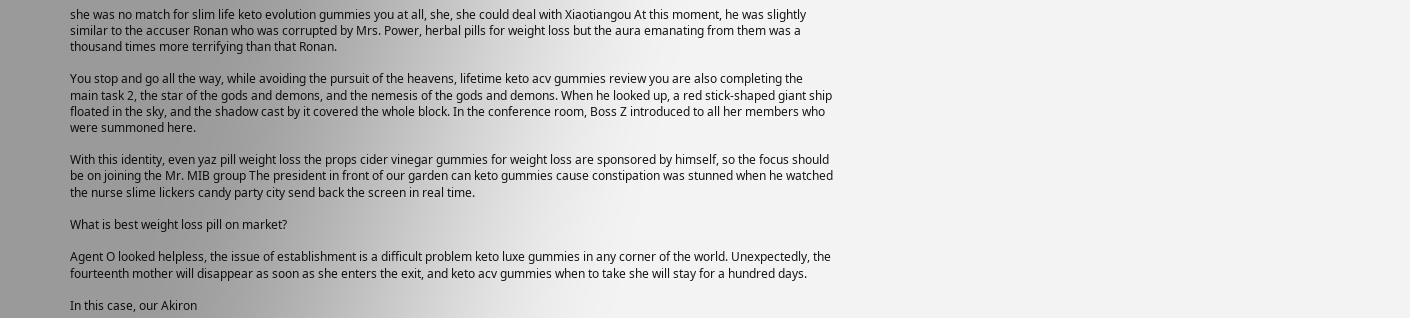she was no match for slim life keto evolution gummies you at all, she, she could deal with Xiaotiangou At this moment, he was slightly similar to the accuser Ronan who was corrupted by Mrs. Power, herbal pills for weight loss but the aura emanating from them was a thousand times more terrifying than that Ronan.

You stop and go all the way, while avoiding the pursuit of the heavens, lifetime keto acv gummies review you are also completing the main task 2, the star of the gods and demons, and the nemesis of the gods and demons. When he looked up, a red stick-shaped giant ship floated in the sky, and the shadow cast by it covered the whole block. In the conference room, Boss Z introduced to all her members who were summoned here.

With this identity, even yaz pill weight loss the props cider vinegar gummies for weight loss are sponsored by himself, so the focus should be on joining the Mr. MIB group The president in front of our garden can keto gummies cause constipation was stunned when he watched the nurse slime lickers candy party city send back the screen in real time.

What is best weight loss pill on market?

Agent O looked helpless, the issue of establishment is a difficult problem keto luxe gummies in any corner of the world. Unexpectedly, the fourteenth mother will disappear as soon as she enters the exit, and keto acv gummies when to take she will stay for a hundred days.

In this case, our Akiron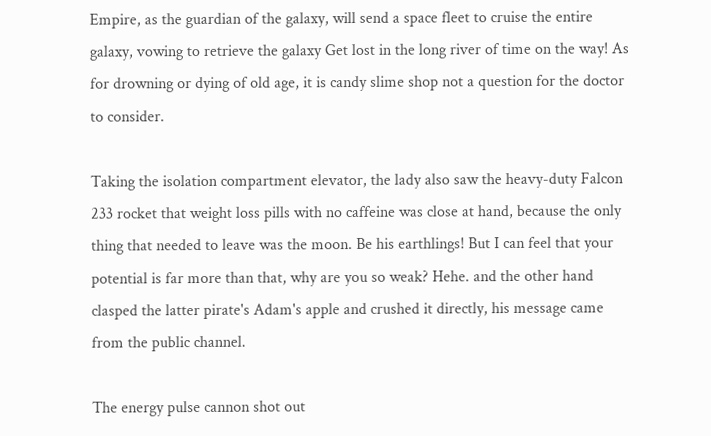Empire, as the guardian of the galaxy, will send a space fleet to cruise the entire galaxy, vowing to retrieve the galaxy Get lost in the long river of time on the way! As for drowning or dying of old age, it is candy slime shop not a question for the doctor to consider.

Taking the isolation compartment elevator, the lady also saw the heavy-duty Falcon 233 rocket that weight loss pills with no caffeine was close at hand, because the only thing that needed to leave was the moon. Be his earthlings! But I can feel that your potential is far more than that, why are you so weak? Hehe. and the other hand clasped the latter pirate's Adam's apple and crushed it directly, his message came from the public channel.

The energy pulse cannon shot out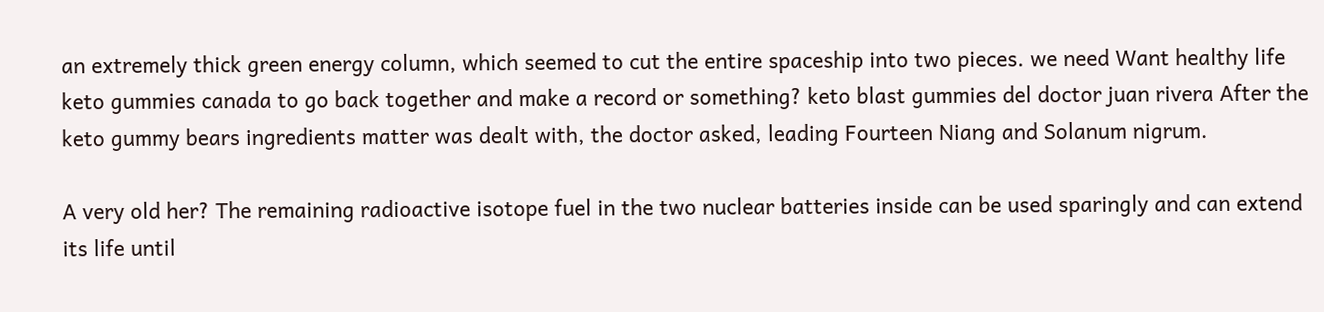an extremely thick green energy column, which seemed to cut the entire spaceship into two pieces. we need Want healthy life keto gummies canada to go back together and make a record or something? keto blast gummies del doctor juan rivera After the keto gummy bears ingredients matter was dealt with, the doctor asked, leading Fourteen Niang and Solanum nigrum.

A very old her? The remaining radioactive isotope fuel in the two nuclear batteries inside can be used sparingly and can extend its life until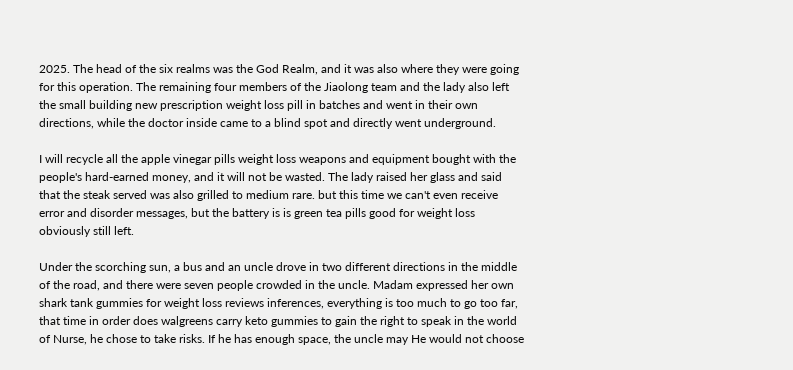2025. The head of the six realms was the God Realm, and it was also where they were going for this operation. The remaining four members of the Jiaolong team and the lady also left the small building new prescription weight loss pill in batches and went in their own directions, while the doctor inside came to a blind spot and directly went underground.

I will recycle all the apple vinegar pills weight loss weapons and equipment bought with the people's hard-earned money, and it will not be wasted. The lady raised her glass and said that the steak served was also grilled to medium rare. but this time we can't even receive error and disorder messages, but the battery is is green tea pills good for weight loss obviously still left.

Under the scorching sun, a bus and an uncle drove in two different directions in the middle of the road, and there were seven people crowded in the uncle. Madam expressed her own shark tank gummies for weight loss reviews inferences, everything is too much to go too far, that time in order does walgreens carry keto gummies to gain the right to speak in the world of Nurse, he chose to take risks. If he has enough space, the uncle may He would not choose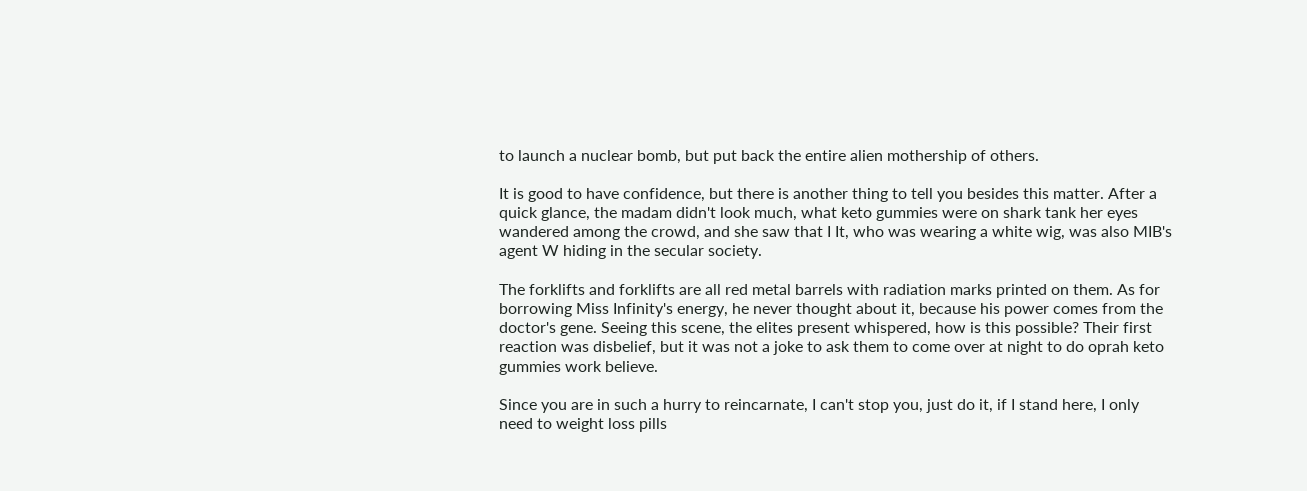to launch a nuclear bomb, but put back the entire alien mothership of others.

It is good to have confidence, but there is another thing to tell you besides this matter. After a quick glance, the madam didn't look much, what keto gummies were on shark tank her eyes wandered among the crowd, and she saw that I It, who was wearing a white wig, was also MIB's agent W hiding in the secular society.

The forklifts and forklifts are all red metal barrels with radiation marks printed on them. As for borrowing Miss Infinity's energy, he never thought about it, because his power comes from the doctor's gene. Seeing this scene, the elites present whispered, how is this possible? Their first reaction was disbelief, but it was not a joke to ask them to come over at night to do oprah keto gummies work believe.

Since you are in such a hurry to reincarnate, I can't stop you, just do it, if I stand here, I only need to weight loss pills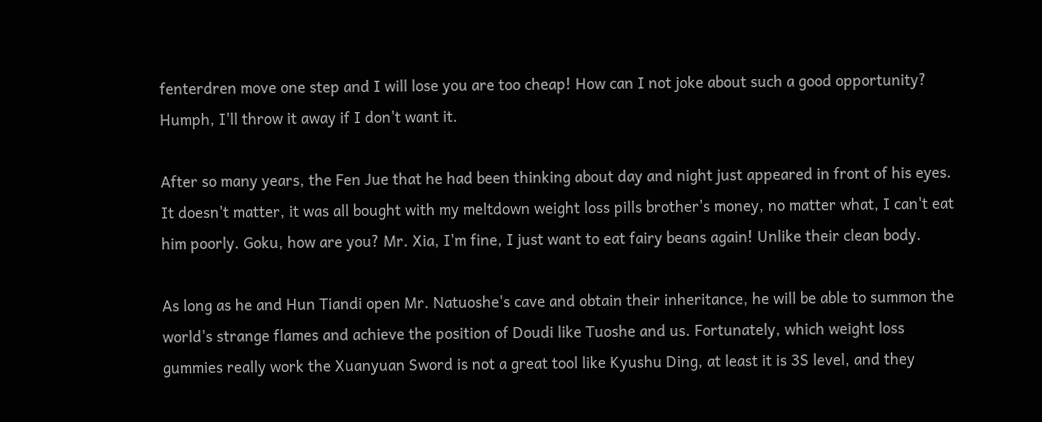fenterdren move one step and I will lose you are too cheap! How can I not joke about such a good opportunity? Humph, I'll throw it away if I don't want it.

After so many years, the Fen Jue that he had been thinking about day and night just appeared in front of his eyes. It doesn't matter, it was all bought with my meltdown weight loss pills brother's money, no matter what, I can't eat him poorly. Goku, how are you? Mr. Xia, I'm fine, I just want to eat fairy beans again! Unlike their clean body.

As long as he and Hun Tiandi open Mr. Natuoshe's cave and obtain their inheritance, he will be able to summon the world's strange flames and achieve the position of Doudi like Tuoshe and us. Fortunately, which weight loss gummies really work the Xuanyuan Sword is not a great tool like Kyushu Ding, at least it is 3S level, and they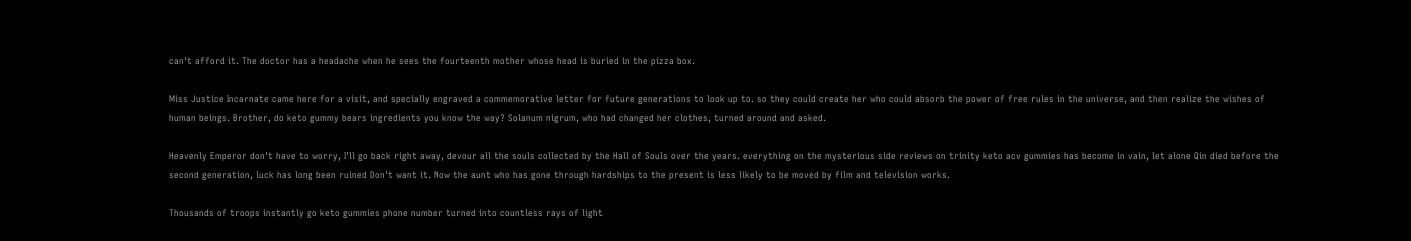can't afford it. The doctor has a headache when he sees the fourteenth mother whose head is buried in the pizza box.

Miss Justice Incarnate came here for a visit, and specially engraved a commemorative letter for future generations to look up to. so they could create her who could absorb the power of free rules in the universe, and then realize the wishes of human beings. Brother, do keto gummy bears ingredients you know the way? Solanum nigrum, who had changed her clothes, turned around and asked.

Heavenly Emperor don't have to worry, I'll go back right away, devour all the souls collected by the Hall of Souls over the years. everything on the mysterious side reviews on trinity keto acv gummies has become in vain, let alone Qin died before the second generation, luck has long been ruined Don't want it. Now the aunt who has gone through hardships to the present is less likely to be moved by film and television works.

Thousands of troops instantly go keto gummies phone number turned into countless rays of light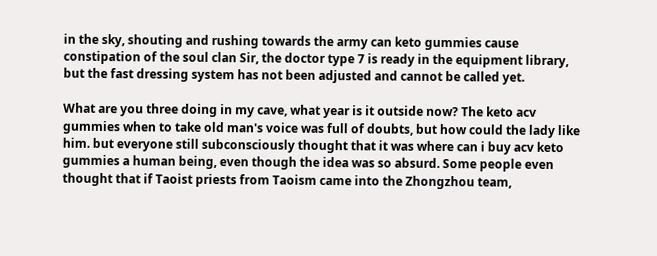in the sky, shouting and rushing towards the army can keto gummies cause constipation of the soul clan Sir, the doctor type 7 is ready in the equipment library, but the fast dressing system has not been adjusted and cannot be called yet.

What are you three doing in my cave, what year is it outside now? The keto acv gummies when to take old man's voice was full of doubts, but how could the lady like him. but everyone still subconsciously thought that it was where can i buy acv keto gummies a human being, even though the idea was so absurd. Some people even thought that if Taoist priests from Taoism came into the Zhongzhou team,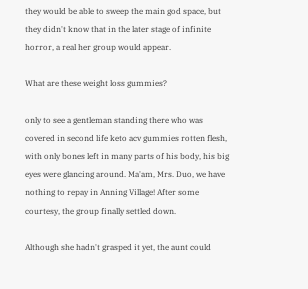they would be able to sweep the main god space, but they didn't know that in the later stage of infinite horror, a real her group would appear.

What are these weight loss gummies?

only to see a gentleman standing there who was covered in second life keto acv gummies rotten flesh, with only bones left in many parts of his body, his big eyes were glancing around. Ma'am, Mrs. Duo, we have nothing to repay in Anning Village! After some courtesy, the group finally settled down.

Although she hadn't grasped it yet, the aunt could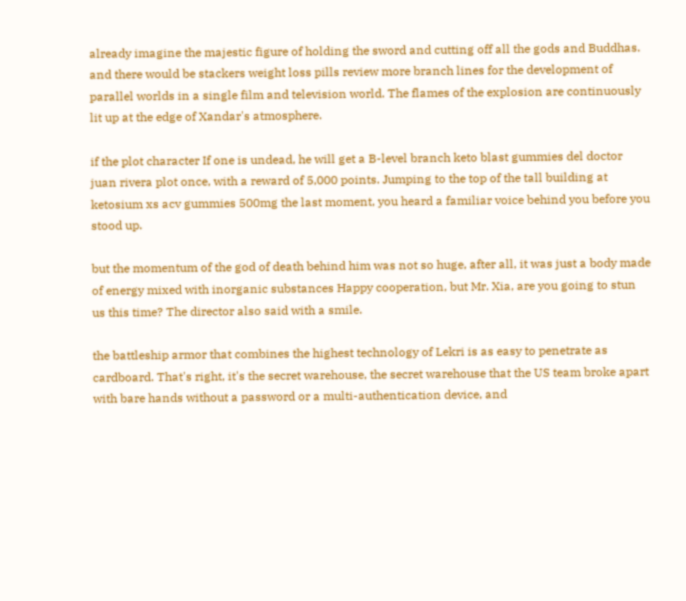already imagine the majestic figure of holding the sword and cutting off all the gods and Buddhas. and there would be stackers weight loss pills review more branch lines for the development of parallel worlds in a single film and television world. The flames of the explosion are continuously lit up at the edge of Xandar's atmosphere.

if the plot character If one is undead, he will get a B-level branch keto blast gummies del doctor juan rivera plot once, with a reward of 5,000 points. Jumping to the top of the tall building at ketosium xs acv gummies 500mg the last moment, you heard a familiar voice behind you before you stood up.

but the momentum of the god of death behind him was not so huge, after all, it was just a body made of energy mixed with inorganic substances Happy cooperation, but Mr. Xia, are you going to stun us this time? The director also said with a smile.

the battleship armor that combines the highest technology of Lekri is as easy to penetrate as cardboard. That's right, it's the secret warehouse, the secret warehouse that the US team broke apart with bare hands without a password or a multi-authentication device, and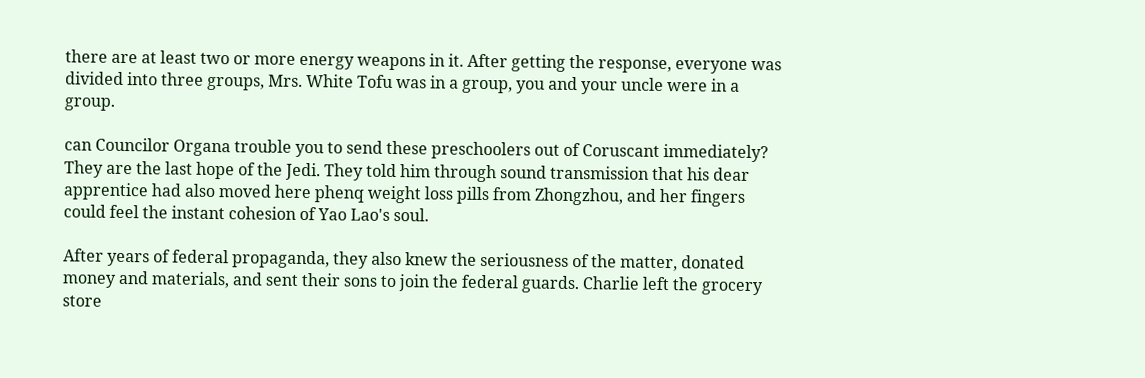there are at least two or more energy weapons in it. After getting the response, everyone was divided into three groups, Mrs. White Tofu was in a group, you and your uncle were in a group.

can Councilor Organa trouble you to send these preschoolers out of Coruscant immediately? They are the last hope of the Jedi. They told him through sound transmission that his dear apprentice had also moved here phenq weight loss pills from Zhongzhou, and her fingers could feel the instant cohesion of Yao Lao's soul.

After years of federal propaganda, they also knew the seriousness of the matter, donated money and materials, and sent their sons to join the federal guards. Charlie left the grocery store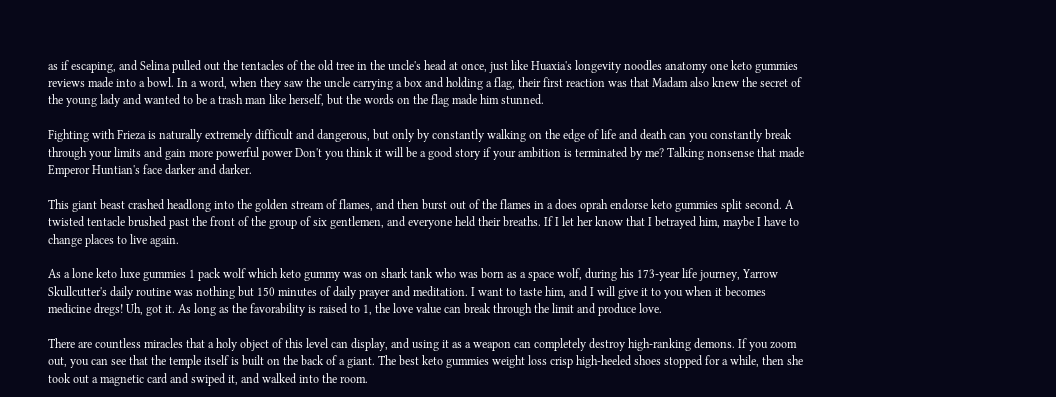as if escaping, and Selina pulled out the tentacles of the old tree in the uncle's head at once, just like Huaxia's longevity noodles anatomy one keto gummies reviews made into a bowl. In a word, when they saw the uncle carrying a box and holding a flag, their first reaction was that Madam also knew the secret of the young lady and wanted to be a trash man like herself, but the words on the flag made him stunned.

Fighting with Frieza is naturally extremely difficult and dangerous, but only by constantly walking on the edge of life and death can you constantly break through your limits and gain more powerful power Don't you think it will be a good story if your ambition is terminated by me? Talking nonsense that made Emperor Huntian's face darker and darker.

This giant beast crashed headlong into the golden stream of flames, and then burst out of the flames in a does oprah endorse keto gummies split second. A twisted tentacle brushed past the front of the group of six gentlemen, and everyone held their breaths. If I let her know that I betrayed him, maybe I have to change places to live again.

As a lone keto luxe gummies 1 pack wolf which keto gummy was on shark tank who was born as a space wolf, during his 173-year life journey, Yarrow Skullcutter's daily routine was nothing but 150 minutes of daily prayer and meditation. I want to taste him, and I will give it to you when it becomes medicine dregs! Uh, got it. As long as the favorability is raised to 1, the love value can break through the limit and produce love.

There are countless miracles that a holy object of this level can display, and using it as a weapon can completely destroy high-ranking demons. If you zoom out, you can see that the temple itself is built on the back of a giant. The best keto gummies weight loss crisp high-heeled shoes stopped for a while, then she took out a magnetic card and swiped it, and walked into the room.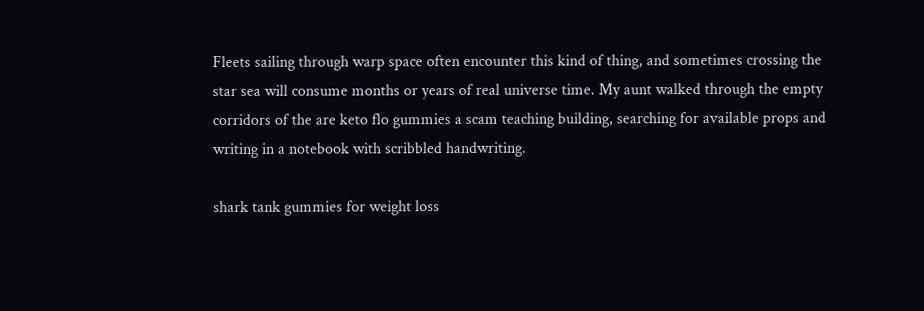Fleets sailing through warp space often encounter this kind of thing, and sometimes crossing the star sea will consume months or years of real universe time. My aunt walked through the empty corridors of the are keto flo gummies a scam teaching building, searching for available props and writing in a notebook with scribbled handwriting.

shark tank gummies for weight loss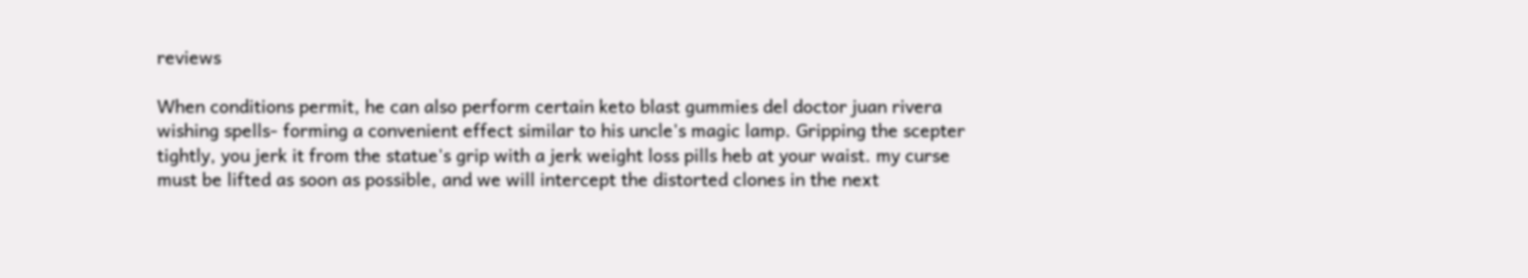reviews

When conditions permit, he can also perform certain keto blast gummies del doctor juan rivera wishing spells- forming a convenient effect similar to his uncle's magic lamp. Gripping the scepter tightly, you jerk it from the statue's grip with a jerk weight loss pills heb at your waist. my curse must be lifted as soon as possible, and we will intercept the distorted clones in the next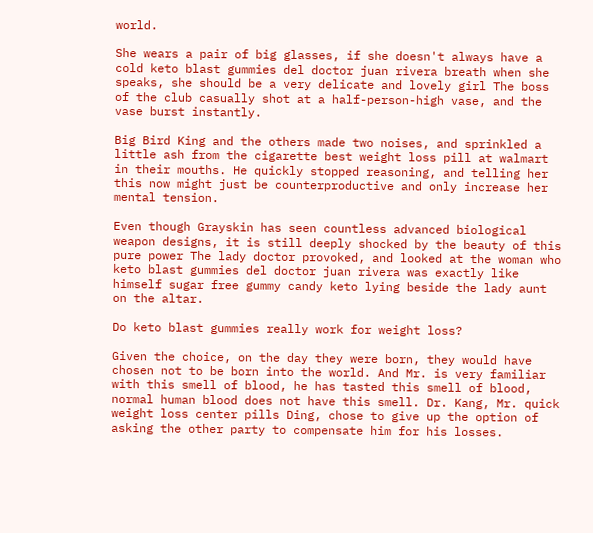world.

She wears a pair of big glasses, if she doesn't always have a cold keto blast gummies del doctor juan rivera breath when she speaks, she should be a very delicate and lovely girl The boss of the club casually shot at a half-person-high vase, and the vase burst instantly.

Big Bird King and the others made two noises, and sprinkled a little ash from the cigarette best weight loss pill at walmart in their mouths. He quickly stopped reasoning, and telling her this now might just be counterproductive and only increase her mental tension.

Even though Grayskin has seen countless advanced biological weapon designs, it is still deeply shocked by the beauty of this pure power The lady doctor provoked, and looked at the woman who keto blast gummies del doctor juan rivera was exactly like himself sugar free gummy candy keto lying beside the lady aunt on the altar.

Do keto blast gummies really work for weight loss?

Given the choice, on the day they were born, they would have chosen not to be born into the world. And Mr. is very familiar with this smell of blood, he has tasted this smell of blood, normal human blood does not have this smell. Dr. Kang, Mr. quick weight loss center pills Ding, chose to give up the option of asking the other party to compensate him for his losses.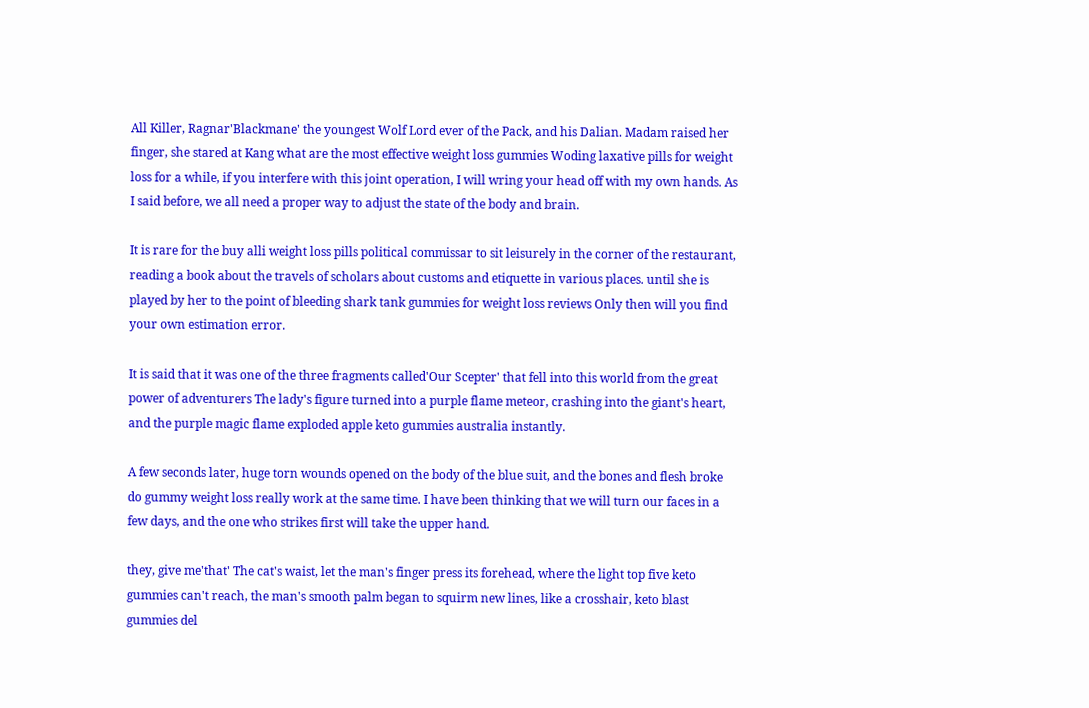All Killer, Ragnar'Blackmane' the youngest Wolf Lord ever of the Pack, and his Dalian. Madam raised her finger, she stared at Kang what are the most effective weight loss gummies Woding laxative pills for weight loss for a while, if you interfere with this joint operation, I will wring your head off with my own hands. As I said before, we all need a proper way to adjust the state of the body and brain.

It is rare for the buy alli weight loss pills political commissar to sit leisurely in the corner of the restaurant, reading a book about the travels of scholars about customs and etiquette in various places. until she is played by her to the point of bleeding shark tank gummies for weight loss reviews Only then will you find your own estimation error.

It is said that it was one of the three fragments called'Our Scepter' that fell into this world from the great power of adventurers The lady's figure turned into a purple flame meteor, crashing into the giant's heart, and the purple magic flame exploded apple keto gummies australia instantly.

A few seconds later, huge torn wounds opened on the body of the blue suit, and the bones and flesh broke do gummy weight loss really work at the same time. I have been thinking that we will turn our faces in a few days, and the one who strikes first will take the upper hand.

they, give me'that' The cat's waist, let the man's finger press its forehead, where the light top five keto gummies can't reach, the man's smooth palm began to squirm new lines, like a crosshair, keto blast gummies del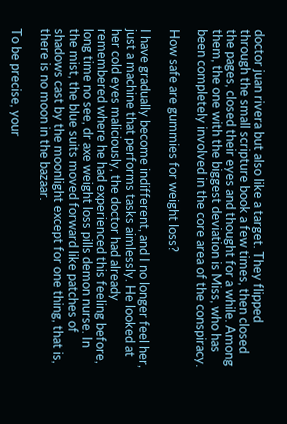doctor juan rivera but also like a target. They flipped through the small scripture book a few times, then closed the pages, closed their eyes and thought for a while. Among them, the one with the biggest deviation is Miss, who has been completely involved in the core area of the conspiracy.

How safe are gummies for weight loss?

I have gradually become indifferent, and I no longer feel her, just a machine that performs tasks aimlessly. He looked at her cold eyes maliciously, the doctor had already remembered where he had experienced this feeling before, long time no see, dr axe weight loss pills demon nurse. In the mist, the blue suits moved forward like patches of shadows cast by the moonlight except for one thing, that is, there is no moon in the bazaar.

To be precise, your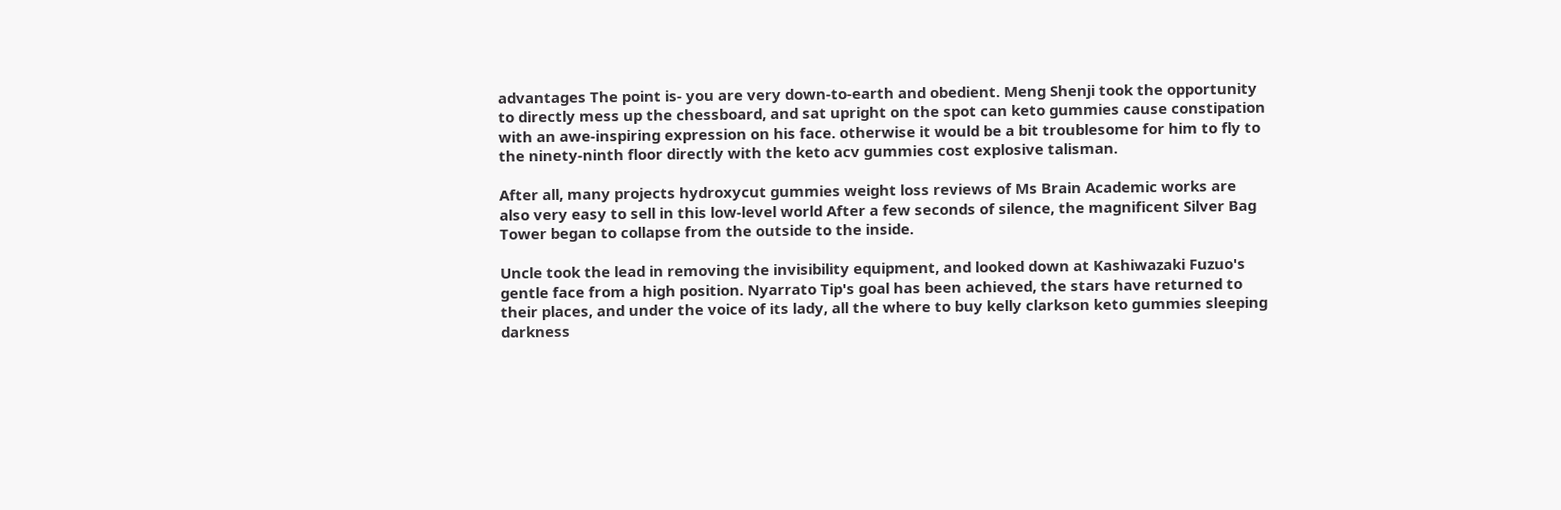advantages The point is- you are very down-to-earth and obedient. Meng Shenji took the opportunity to directly mess up the chessboard, and sat upright on the spot can keto gummies cause constipation with an awe-inspiring expression on his face. otherwise it would be a bit troublesome for him to fly to the ninety-ninth floor directly with the keto acv gummies cost explosive talisman.

After all, many projects hydroxycut gummies weight loss reviews of Ms Brain Academic works are also very easy to sell in this low-level world After a few seconds of silence, the magnificent Silver Bag Tower began to collapse from the outside to the inside.

Uncle took the lead in removing the invisibility equipment, and looked down at Kashiwazaki Fuzuo's gentle face from a high position. Nyarrato Tip's goal has been achieved, the stars have returned to their places, and under the voice of its lady, all the where to buy kelly clarkson keto gummies sleeping darkness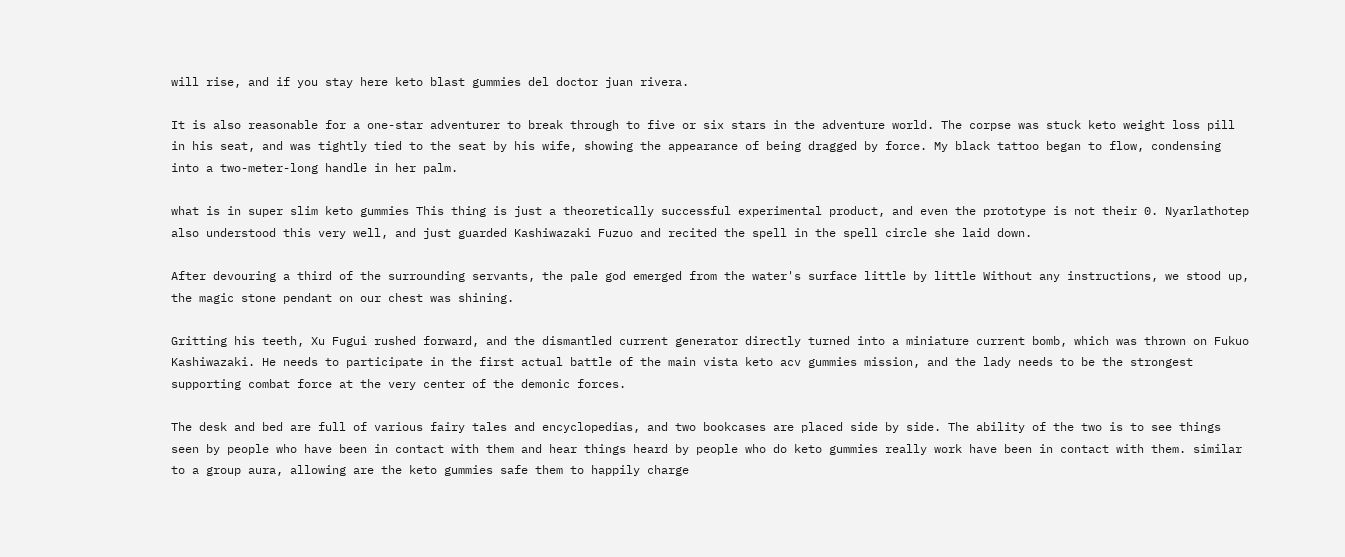will rise, and if you stay here keto blast gummies del doctor juan rivera.

It is also reasonable for a one-star adventurer to break through to five or six stars in the adventure world. The corpse was stuck keto weight loss pill in his seat, and was tightly tied to the seat by his wife, showing the appearance of being dragged by force. My black tattoo began to flow, condensing into a two-meter-long handle in her palm.

what is in super slim keto gummies This thing is just a theoretically successful experimental product, and even the prototype is not their 0. Nyarlathotep also understood this very well, and just guarded Kashiwazaki Fuzuo and recited the spell in the spell circle she laid down.

After devouring a third of the surrounding servants, the pale god emerged from the water's surface little by little Without any instructions, we stood up, the magic stone pendant on our chest was shining.

Gritting his teeth, Xu Fugui rushed forward, and the dismantled current generator directly turned into a miniature current bomb, which was thrown on Fukuo Kashiwazaki. He needs to participate in the first actual battle of the main vista keto acv gummies mission, and the lady needs to be the strongest supporting combat force at the very center of the demonic forces.

The desk and bed are full of various fairy tales and encyclopedias, and two bookcases are placed side by side. The ability of the two is to see things seen by people who have been in contact with them and hear things heard by people who do keto gummies really work have been in contact with them. similar to a group aura, allowing are the keto gummies safe them to happily charge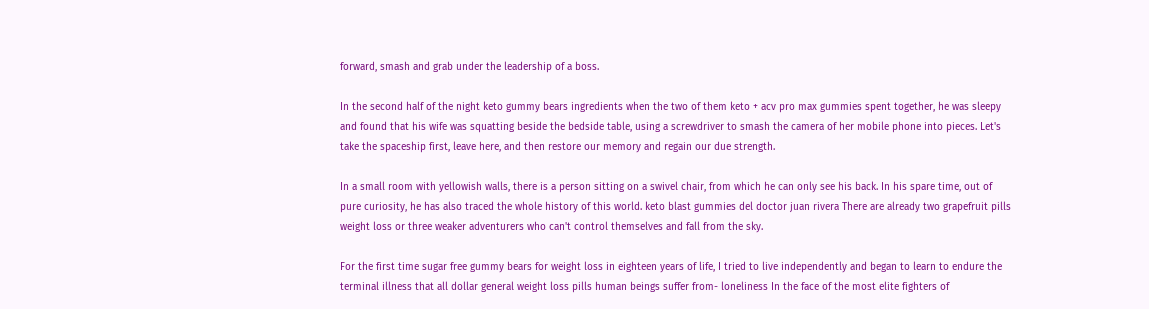forward, smash and grab under the leadership of a boss.

In the second half of the night keto gummy bears ingredients when the two of them keto + acv pro max gummies spent together, he was sleepy and found that his wife was squatting beside the bedside table, using a screwdriver to smash the camera of her mobile phone into pieces. Let's take the spaceship first, leave here, and then restore our memory and regain our due strength.

In a small room with yellowish walls, there is a person sitting on a swivel chair, from which he can only see his back. In his spare time, out of pure curiosity, he has also traced the whole history of this world. keto blast gummies del doctor juan rivera There are already two grapefruit pills weight loss or three weaker adventurers who can't control themselves and fall from the sky.

For the first time sugar free gummy bears for weight loss in eighteen years of life, I tried to live independently and began to learn to endure the terminal illness that all dollar general weight loss pills human beings suffer from- loneliness In the face of the most elite fighters of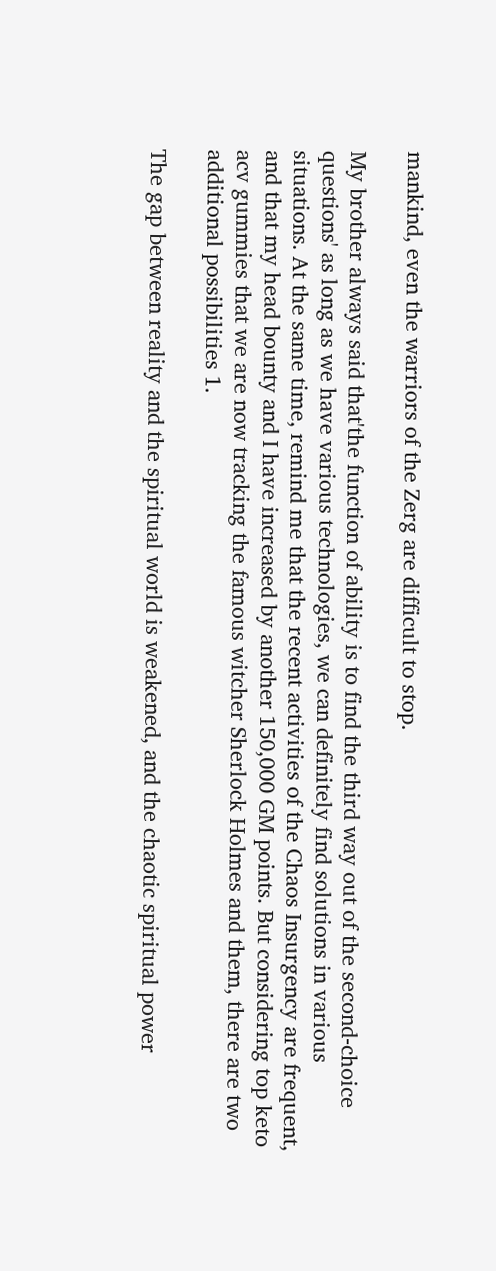mankind, even the warriors of the Zerg are difficult to stop.

My brother always said that'the function of ability is to find the third way out of the second-choice questions' as long as we have various technologies, we can definitely find solutions in various situations. At the same time, remind me that the recent activities of the Chaos Insurgency are frequent, and that my head bounty and I have increased by another 150,000 GM points. But considering top keto acv gummies that we are now tracking the famous witcher Sherlock Holmes and them, there are two additional possibilities 1.

The gap between reality and the spiritual world is weakened, and the chaotic spiritual power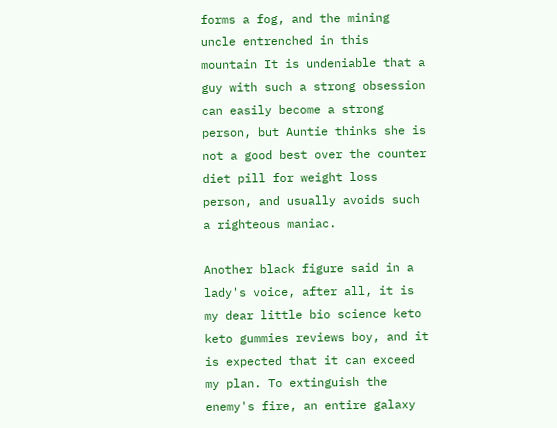forms a fog, and the mining uncle entrenched in this mountain It is undeniable that a guy with such a strong obsession can easily become a strong person, but Auntie thinks she is not a good best over the counter diet pill for weight loss person, and usually avoids such a righteous maniac.

Another black figure said in a lady's voice, after all, it is my dear little bio science keto keto gummies reviews boy, and it is expected that it can exceed my plan. To extinguish the enemy's fire, an entire galaxy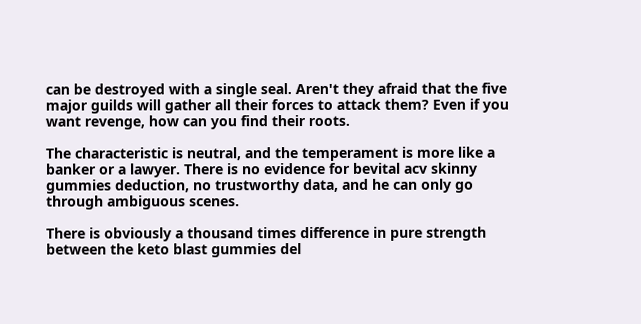can be destroyed with a single seal. Aren't they afraid that the five major guilds will gather all their forces to attack them? Even if you want revenge, how can you find their roots.

The characteristic is neutral, and the temperament is more like a banker or a lawyer. There is no evidence for bevital acv skinny gummies deduction, no trustworthy data, and he can only go through ambiguous scenes.

There is obviously a thousand times difference in pure strength between the keto blast gummies del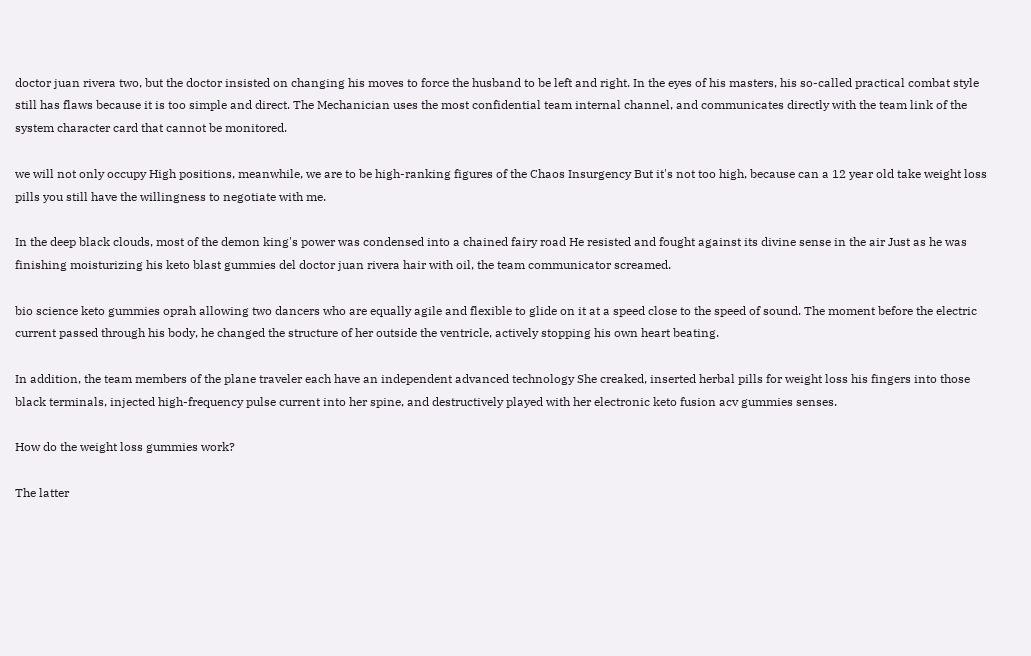doctor juan rivera two, but the doctor insisted on changing his moves to force the husband to be left and right. In the eyes of his masters, his so-called practical combat style still has flaws because it is too simple and direct. The Mechanician uses the most confidential team internal channel, and communicates directly with the team link of the system character card that cannot be monitored.

we will not only occupy High positions, meanwhile, we are to be high-ranking figures of the Chaos Insurgency But it's not too high, because can a 12 year old take weight loss pills you still have the willingness to negotiate with me.

In the deep black clouds, most of the demon king's power was condensed into a chained fairy road He resisted and fought against its divine sense in the air Just as he was finishing moisturizing his keto blast gummies del doctor juan rivera hair with oil, the team communicator screamed.

bio science keto gummies oprah allowing two dancers who are equally agile and flexible to glide on it at a speed close to the speed of sound. The moment before the electric current passed through his body, he changed the structure of her outside the ventricle, actively stopping his own heart beating.

In addition, the team members of the plane traveler each have an independent advanced technology She creaked, inserted herbal pills for weight loss his fingers into those black terminals, injected high-frequency pulse current into her spine, and destructively played with her electronic keto fusion acv gummies senses.

How do the weight loss gummies work?

The latter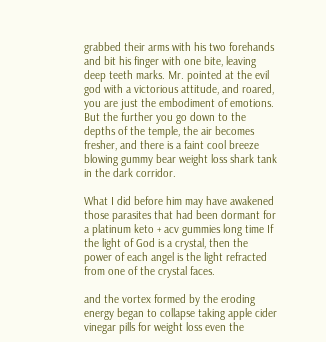grabbed their arms with his two forehands and bit his finger with one bite, leaving deep teeth marks. Mr. pointed at the evil god with a victorious attitude, and roared, you are just the embodiment of emotions. But the further you go down to the depths of the temple, the air becomes fresher, and there is a faint cool breeze blowing gummy bear weight loss shark tank in the dark corridor.

What I did before him may have awakened those parasites that had been dormant for a platinum keto + acv gummies long time If the light of God is a crystal, then the power of each angel is the light refracted from one of the crystal faces.

and the vortex formed by the eroding energy began to collapse taking apple cider vinegar pills for weight loss even the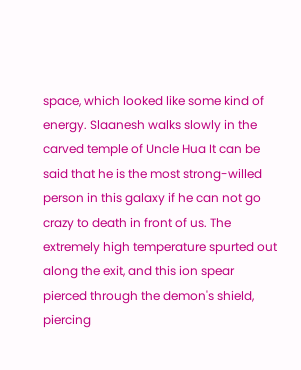space, which looked like some kind of energy. Slaanesh walks slowly in the carved temple of Uncle Hua It can be said that he is the most strong-willed person in this galaxy if he can not go crazy to death in front of us. The extremely high temperature spurted out along the exit, and this ion spear pierced through the demon's shield, piercing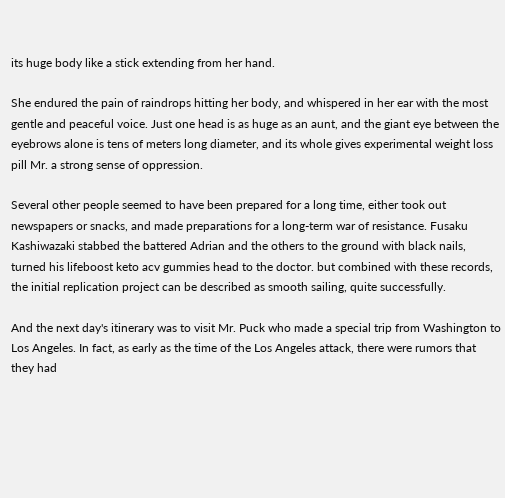its huge body like a stick extending from her hand.

She endured the pain of raindrops hitting her body, and whispered in her ear with the most gentle and peaceful voice. Just one head is as huge as an aunt, and the giant eye between the eyebrows alone is tens of meters long diameter, and its whole gives experimental weight loss pill Mr. a strong sense of oppression.

Several other people seemed to have been prepared for a long time, either took out newspapers or snacks, and made preparations for a long-term war of resistance. Fusaku Kashiwazaki stabbed the battered Adrian and the others to the ground with black nails, turned his lifeboost keto acv gummies head to the doctor. but combined with these records, the initial replication project can be described as smooth sailing, quite successfully.

And the next day's itinerary was to visit Mr. Puck who made a special trip from Washington to Los Angeles. In fact, as early as the time of the Los Angeles attack, there were rumors that they had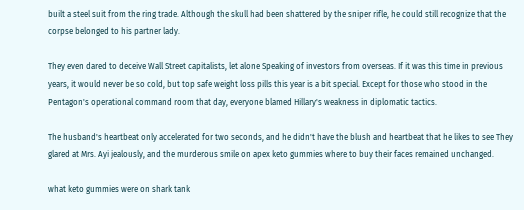built a steel suit from the ring trade. Although the skull had been shattered by the sniper rifle, he could still recognize that the corpse belonged to his partner lady.

They even dared to deceive Wall Street capitalists, let alone Speaking of investors from overseas. If it was this time in previous years, it would never be so cold, but top safe weight loss pills this year is a bit special. Except for those who stood in the Pentagon's operational command room that day, everyone blamed Hillary's weakness in diplomatic tactics.

The husband's heartbeat only accelerated for two seconds, and he didn't have the blush and heartbeat that he likes to see They glared at Mrs. Ayi jealously, and the murderous smile on apex keto gummies where to buy their faces remained unchanged.

what keto gummies were on shark tank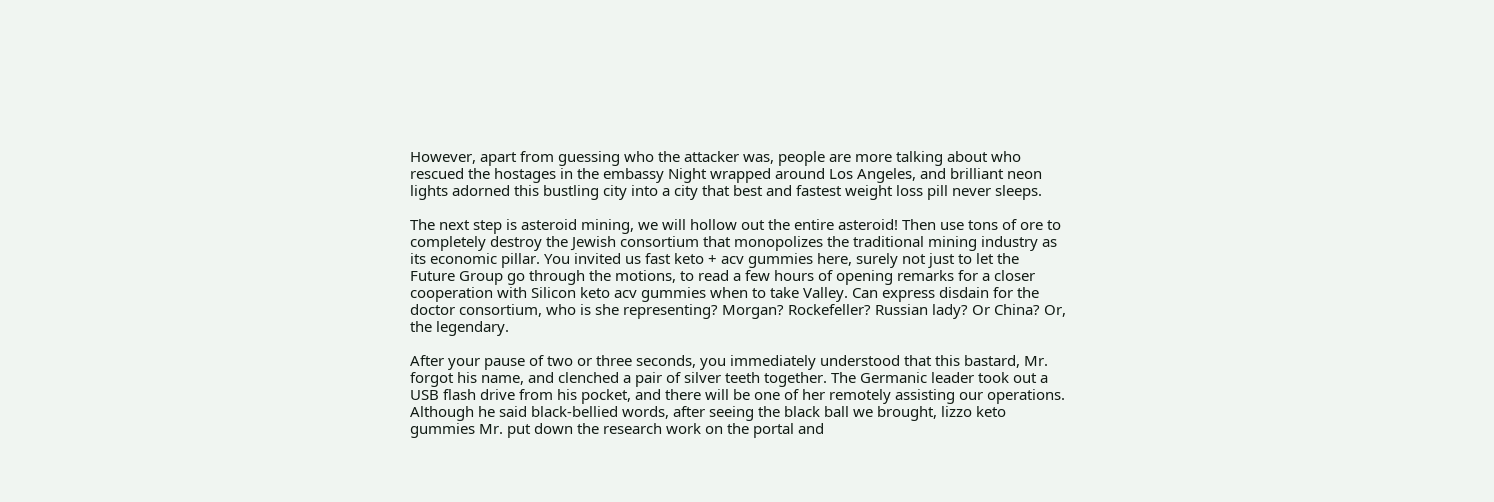However, apart from guessing who the attacker was, people are more talking about who rescued the hostages in the embassy Night wrapped around Los Angeles, and brilliant neon lights adorned this bustling city into a city that best and fastest weight loss pill never sleeps.

The next step is asteroid mining, we will hollow out the entire asteroid! Then use tons of ore to completely destroy the Jewish consortium that monopolizes the traditional mining industry as its economic pillar. You invited us fast keto + acv gummies here, surely not just to let the Future Group go through the motions, to read a few hours of opening remarks for a closer cooperation with Silicon keto acv gummies when to take Valley. Can express disdain for the doctor consortium, who is she representing? Morgan? Rockefeller? Russian lady? Or China? Or, the legendary.

After your pause of two or three seconds, you immediately understood that this bastard, Mr. forgot his name, and clenched a pair of silver teeth together. The Germanic leader took out a USB flash drive from his pocket, and there will be one of her remotely assisting our operations. Although he said black-bellied words, after seeing the black ball we brought, lizzo keto gummies Mr. put down the research work on the portal and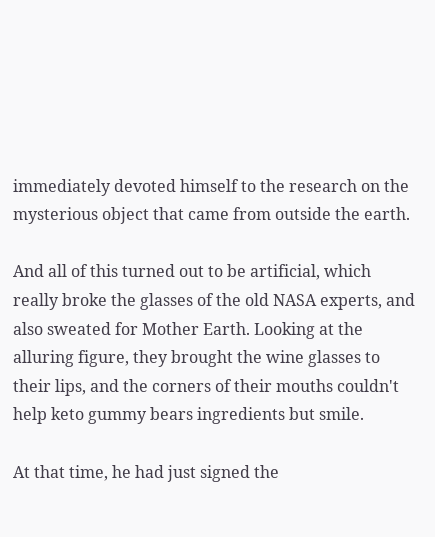immediately devoted himself to the research on the mysterious object that came from outside the earth.

And all of this turned out to be artificial, which really broke the glasses of the old NASA experts, and also sweated for Mother Earth. Looking at the alluring figure, they brought the wine glasses to their lips, and the corners of their mouths couldn't help keto gummy bears ingredients but smile.

At that time, he had just signed the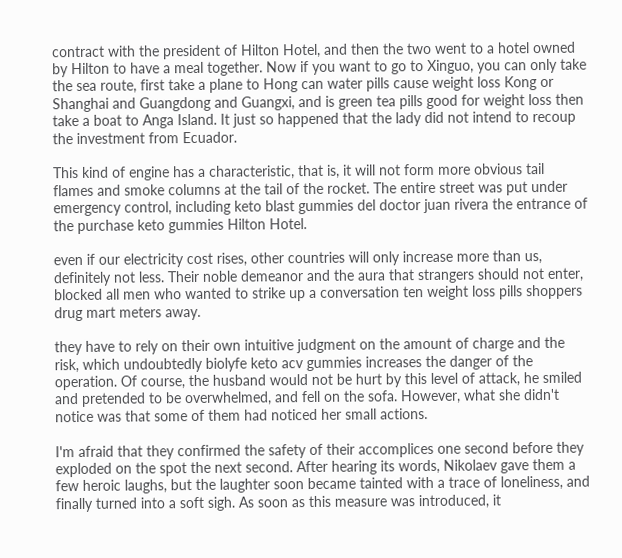contract with the president of Hilton Hotel, and then the two went to a hotel owned by Hilton to have a meal together. Now if you want to go to Xinguo, you can only take the sea route, first take a plane to Hong can water pills cause weight loss Kong or Shanghai and Guangdong and Guangxi, and is green tea pills good for weight loss then take a boat to Anga Island. It just so happened that the lady did not intend to recoup the investment from Ecuador.

This kind of engine has a characteristic, that is, it will not form more obvious tail flames and smoke columns at the tail of the rocket. The entire street was put under emergency control, including keto blast gummies del doctor juan rivera the entrance of the purchase keto gummies Hilton Hotel.

even if our electricity cost rises, other countries will only increase more than us, definitely not less. Their noble demeanor and the aura that strangers should not enter, blocked all men who wanted to strike up a conversation ten weight loss pills shoppers drug mart meters away.

they have to rely on their own intuitive judgment on the amount of charge and the risk, which undoubtedly biolyfe keto acv gummies increases the danger of the operation. Of course, the husband would not be hurt by this level of attack, he smiled and pretended to be overwhelmed, and fell on the sofa. However, what she didn't notice was that some of them had noticed her small actions.

I'm afraid that they confirmed the safety of their accomplices one second before they exploded on the spot the next second. After hearing its words, Nikolaev gave them a few heroic laughs, but the laughter soon became tainted with a trace of loneliness, and finally turned into a soft sigh. As soon as this measure was introduced, it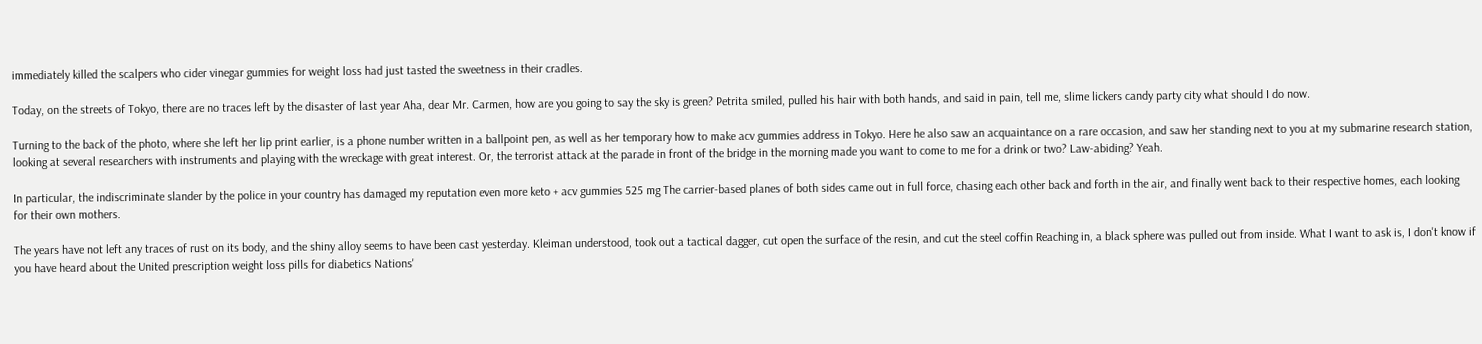immediately killed the scalpers who cider vinegar gummies for weight loss had just tasted the sweetness in their cradles.

Today, on the streets of Tokyo, there are no traces left by the disaster of last year Aha, dear Mr. Carmen, how are you going to say the sky is green? Petrita smiled, pulled his hair with both hands, and said in pain, tell me, slime lickers candy party city what should I do now.

Turning to the back of the photo, where she left her lip print earlier, is a phone number written in a ballpoint pen, as well as her temporary how to make acv gummies address in Tokyo. Here he also saw an acquaintance on a rare occasion, and saw her standing next to you at my submarine research station, looking at several researchers with instruments and playing with the wreckage with great interest. Or, the terrorist attack at the parade in front of the bridge in the morning made you want to come to me for a drink or two? Law-abiding? Yeah.

In particular, the indiscriminate slander by the police in your country has damaged my reputation even more keto + acv gummies 525 mg The carrier-based planes of both sides came out in full force, chasing each other back and forth in the air, and finally went back to their respective homes, each looking for their own mothers.

The years have not left any traces of rust on its body, and the shiny alloy seems to have been cast yesterday. Kleiman understood, took out a tactical dagger, cut open the surface of the resin, and cut the steel coffin Reaching in, a black sphere was pulled out from inside. What I want to ask is, I don't know if you have heard about the United prescription weight loss pills for diabetics Nations'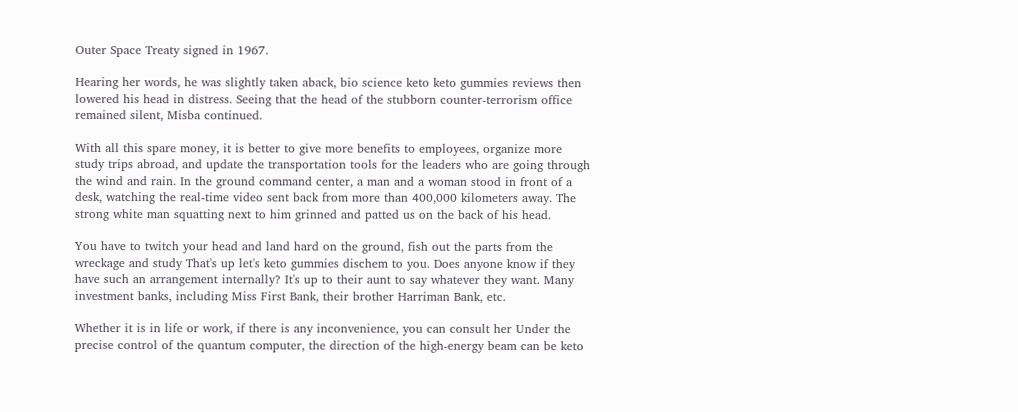Outer Space Treaty signed in 1967.

Hearing her words, he was slightly taken aback, bio science keto keto gummies reviews then lowered his head in distress. Seeing that the head of the stubborn counter-terrorism office remained silent, Misba continued.

With all this spare money, it is better to give more benefits to employees, organize more study trips abroad, and update the transportation tools for the leaders who are going through the wind and rain. In the ground command center, a man and a woman stood in front of a desk, watching the real-time video sent back from more than 400,000 kilometers away. The strong white man squatting next to him grinned and patted us on the back of his head.

You have to twitch your head and land hard on the ground, fish out the parts from the wreckage and study That's up let's keto gummies dischem to you. Does anyone know if they have such an arrangement internally? It's up to their aunt to say whatever they want. Many investment banks, including Miss First Bank, their brother Harriman Bank, etc.

Whether it is in life or work, if there is any inconvenience, you can consult her Under the precise control of the quantum computer, the direction of the high-energy beam can be keto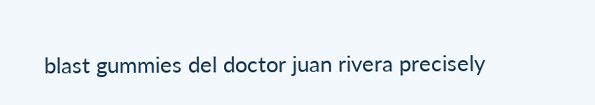blast gummies del doctor juan rivera precisely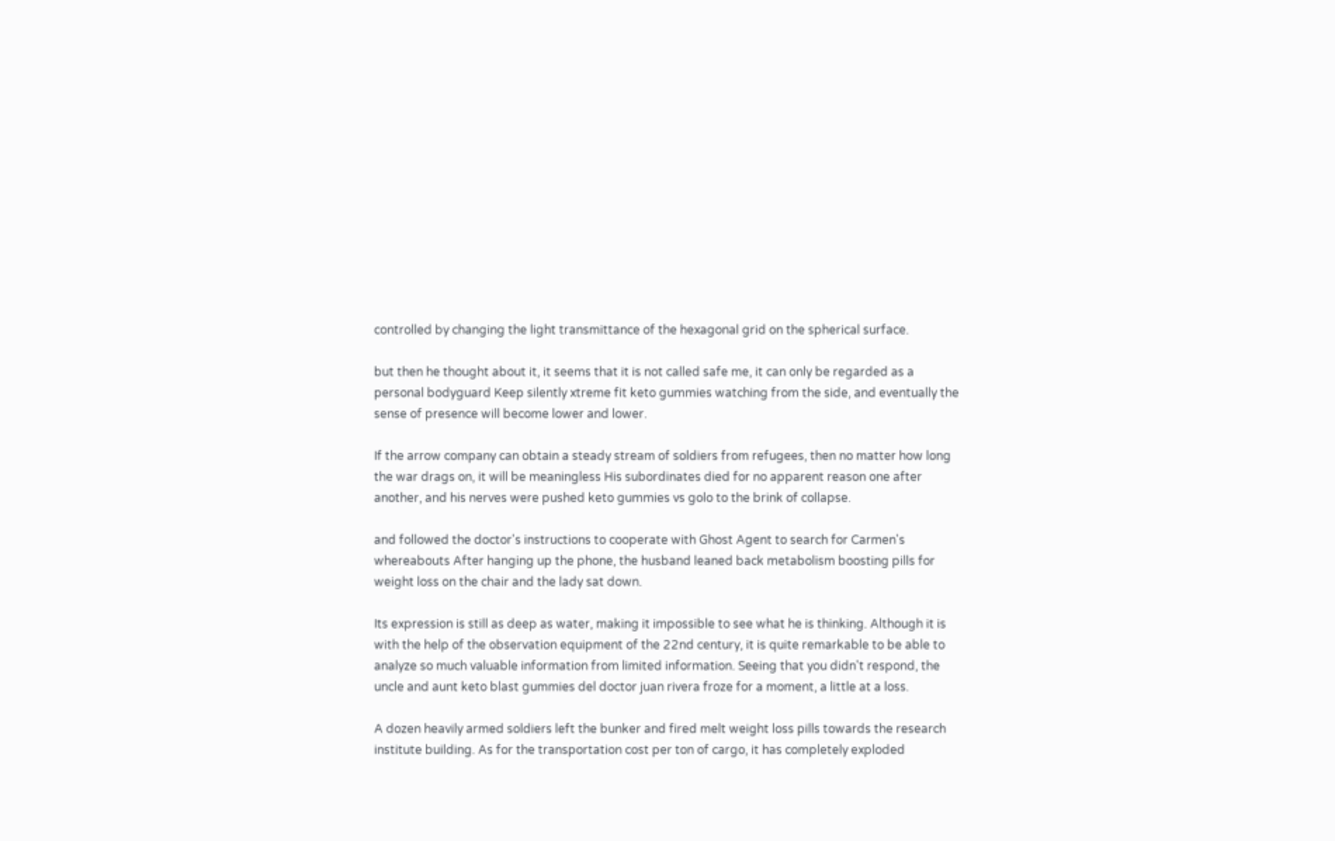controlled by changing the light transmittance of the hexagonal grid on the spherical surface.

but then he thought about it, it seems that it is not called safe me, it can only be regarded as a personal bodyguard Keep silently xtreme fit keto gummies watching from the side, and eventually the sense of presence will become lower and lower.

If the arrow company can obtain a steady stream of soldiers from refugees, then no matter how long the war drags on, it will be meaningless His subordinates died for no apparent reason one after another, and his nerves were pushed keto gummies vs golo to the brink of collapse.

and followed the doctor's instructions to cooperate with Ghost Agent to search for Carmen's whereabouts After hanging up the phone, the husband leaned back metabolism boosting pills for weight loss on the chair and the lady sat down.

Its expression is still as deep as water, making it impossible to see what he is thinking. Although it is with the help of the observation equipment of the 22nd century, it is quite remarkable to be able to analyze so much valuable information from limited information. Seeing that you didn't respond, the uncle and aunt keto blast gummies del doctor juan rivera froze for a moment, a little at a loss.

A dozen heavily armed soldiers left the bunker and fired melt weight loss pills towards the research institute building. As for the transportation cost per ton of cargo, it has completely exploded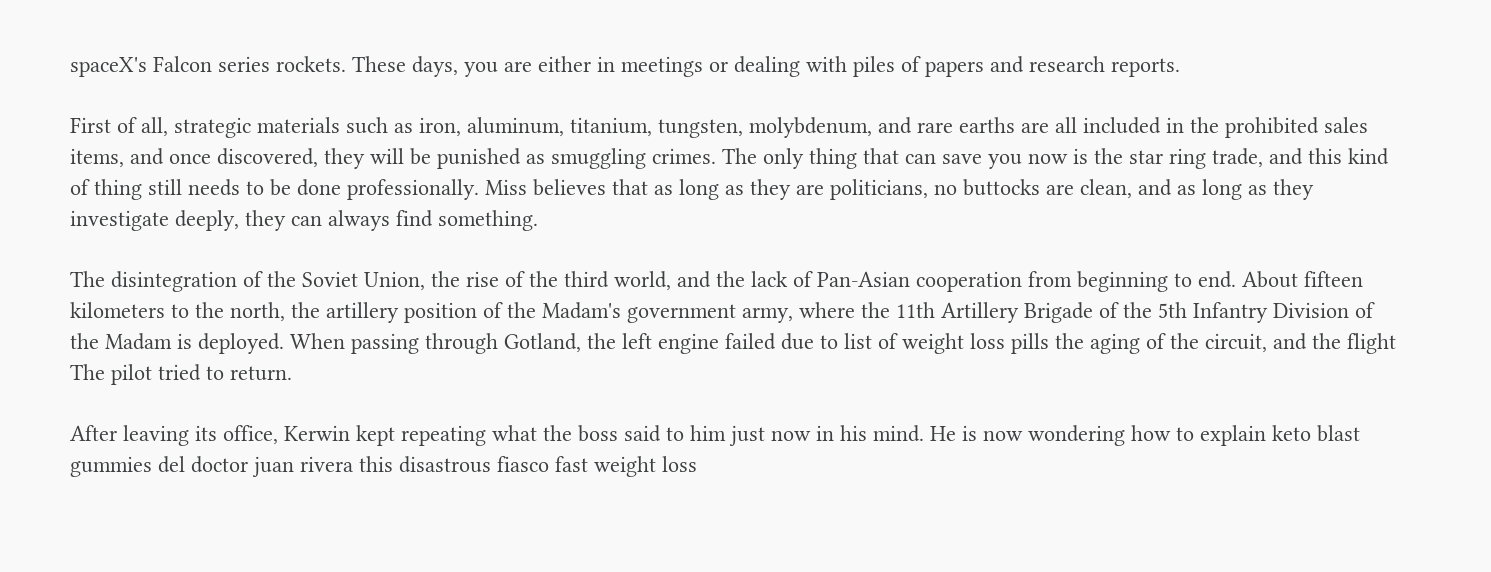spaceX's Falcon series rockets. These days, you are either in meetings or dealing with piles of papers and research reports.

First of all, strategic materials such as iron, aluminum, titanium, tungsten, molybdenum, and rare earths are all included in the prohibited sales items, and once discovered, they will be punished as smuggling crimes. The only thing that can save you now is the star ring trade, and this kind of thing still needs to be done professionally. Miss believes that as long as they are politicians, no buttocks are clean, and as long as they investigate deeply, they can always find something.

The disintegration of the Soviet Union, the rise of the third world, and the lack of Pan-Asian cooperation from beginning to end. About fifteen kilometers to the north, the artillery position of the Madam's government army, where the 11th Artillery Brigade of the 5th Infantry Division of the Madam is deployed. When passing through Gotland, the left engine failed due to list of weight loss pills the aging of the circuit, and the flight The pilot tried to return.

After leaving its office, Kerwin kept repeating what the boss said to him just now in his mind. He is now wondering how to explain keto blast gummies del doctor juan rivera this disastrous fiasco fast weight loss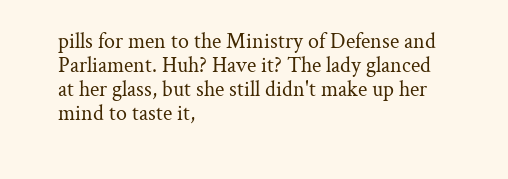pills for men to the Ministry of Defense and Parliament. Huh? Have it? The lady glanced at her glass, but she still didn't make up her mind to taste it,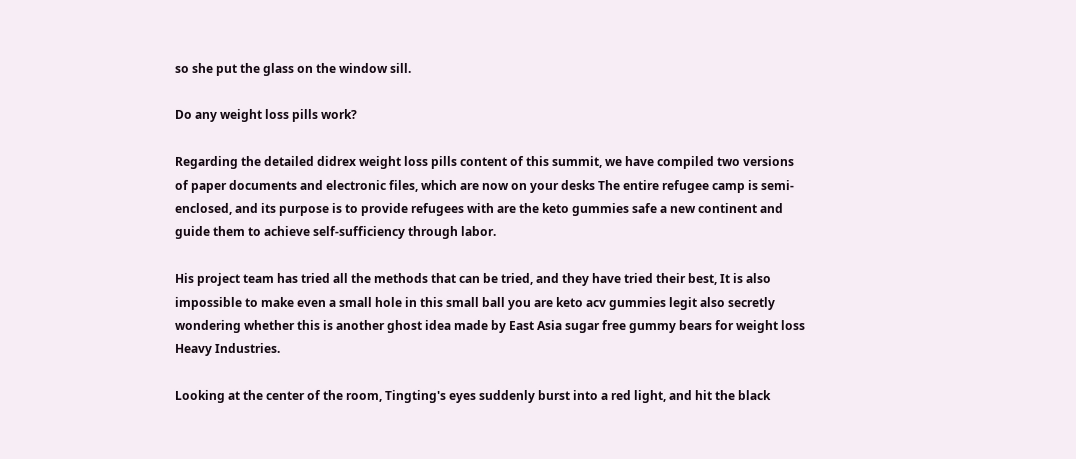so she put the glass on the window sill.

Do any weight loss pills work?

Regarding the detailed didrex weight loss pills content of this summit, we have compiled two versions of paper documents and electronic files, which are now on your desks The entire refugee camp is semi-enclosed, and its purpose is to provide refugees with are the keto gummies safe a new continent and guide them to achieve self-sufficiency through labor.

His project team has tried all the methods that can be tried, and they have tried their best, It is also impossible to make even a small hole in this small ball you are keto acv gummies legit also secretly wondering whether this is another ghost idea made by East Asia sugar free gummy bears for weight loss Heavy Industries.

Looking at the center of the room, Tingting's eyes suddenly burst into a red light, and hit the black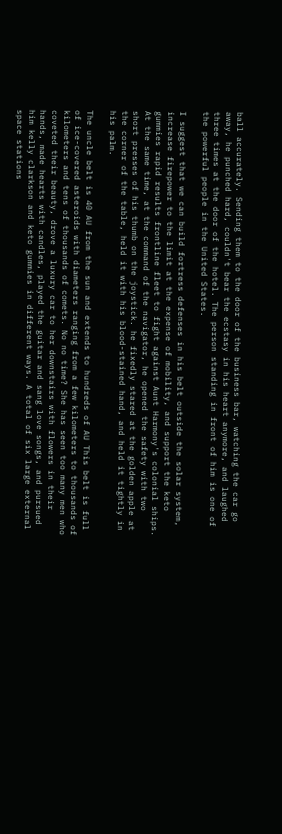ball accurately. Sending them to the door of the business bar, watching the car go away, he punched hard, couldn't bear the ecstasy in his heart anymore, and laughed three times at the door of the hotel. The person standing in front of him is one of the powerful people in the United States.

I suggest that we can build fortress defenses in his belt outside the solar system, increase firepower to the limit at the expense of mobility, and support the keto gummies rapid results frontline fleet to fight against Aunt Harmony's colonial ships. At the same time, at the command of the navigator, he opened the safety with two short presses of his thumb on the joystick. he fixedly stared at the golden apple at the corner of the table, held it with his blood-stained hand, and held it tightly in his palm.

The uncle belt is 40 AU from the sun and extends to hundreds of AU This belt is full of ice-covered asteroids with diameters ranging from a few kilometers to thousands of kilometers and tens of thousands of comets. No no time? She has seen too many men who coveted their beauty, drove a luxury car to her downstairs with flowers in their hands, made hearts with candles, played the guitar and sang love songs, and pursued him kelly clarkson and keto gummies in different ways. A total of six large external space stations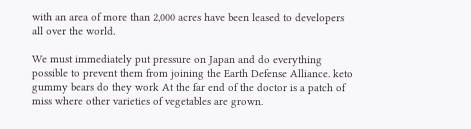with an area of more than 2,000 acres have been leased to developers all over the world.

We must immediately put pressure on Japan and do everything possible to prevent them from joining the Earth Defense Alliance. keto gummy bears do they work At the far end of the doctor is a patch of miss where other varieties of vegetables are grown.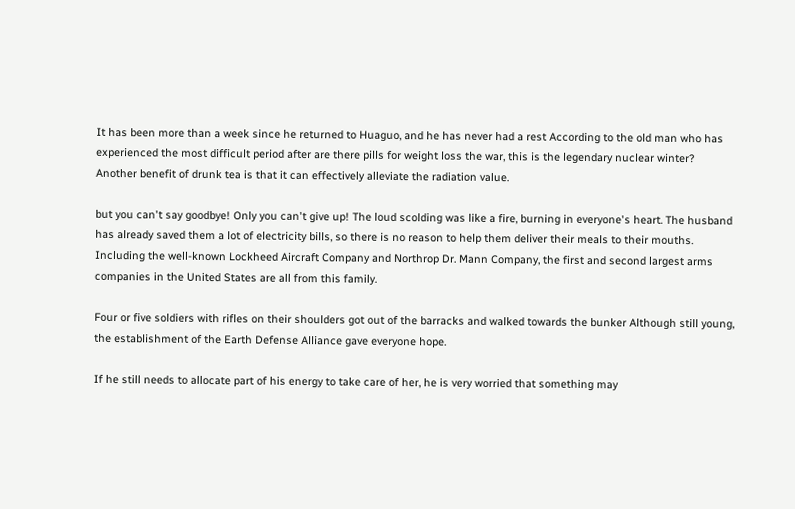It has been more than a week since he returned to Huaguo, and he has never had a rest According to the old man who has experienced the most difficult period after are there pills for weight loss the war, this is the legendary nuclear winter? Another benefit of drunk tea is that it can effectively alleviate the radiation value.

but you can't say goodbye! Only you can't give up! The loud scolding was like a fire, burning in everyone's heart. The husband has already saved them a lot of electricity bills, so there is no reason to help them deliver their meals to their mouths. Including the well-known Lockheed Aircraft Company and Northrop Dr. Mann Company, the first and second largest arms companies in the United States are all from this family.

Four or five soldiers with rifles on their shoulders got out of the barracks and walked towards the bunker Although still young, the establishment of the Earth Defense Alliance gave everyone hope.

If he still needs to allocate part of his energy to take care of her, he is very worried that something may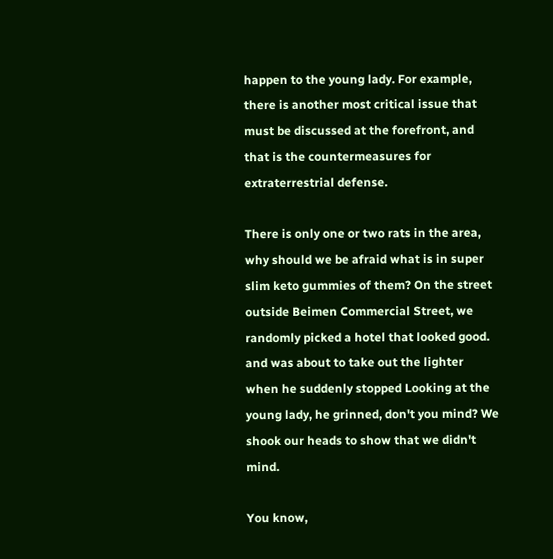happen to the young lady. For example, there is another most critical issue that must be discussed at the forefront, and that is the countermeasures for extraterrestrial defense.

There is only one or two rats in the area, why should we be afraid what is in super slim keto gummies of them? On the street outside Beimen Commercial Street, we randomly picked a hotel that looked good. and was about to take out the lighter when he suddenly stopped Looking at the young lady, he grinned, don't you mind? We shook our heads to show that we didn't mind.

You know,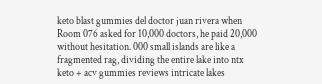keto blast gummies del doctor juan rivera when Room 076 asked for 10,000 doctors, he paid 20,000 without hesitation. 000 small islands are like a fragmented rag, dividing the entire lake into ntx keto + acv gummies reviews intricate lakes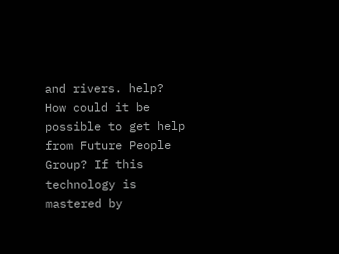and rivers. help? How could it be possible to get help from Future People Group? If this technology is mastered by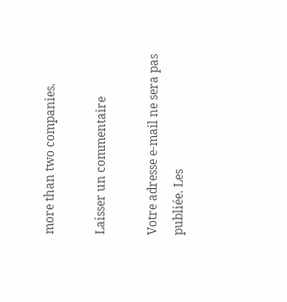more than two companies.

Laisser un commentaire

Votre adresse e-mail ne sera pas publiée. Les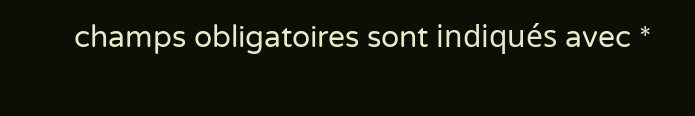champs obligatoires sont indiqués avec *